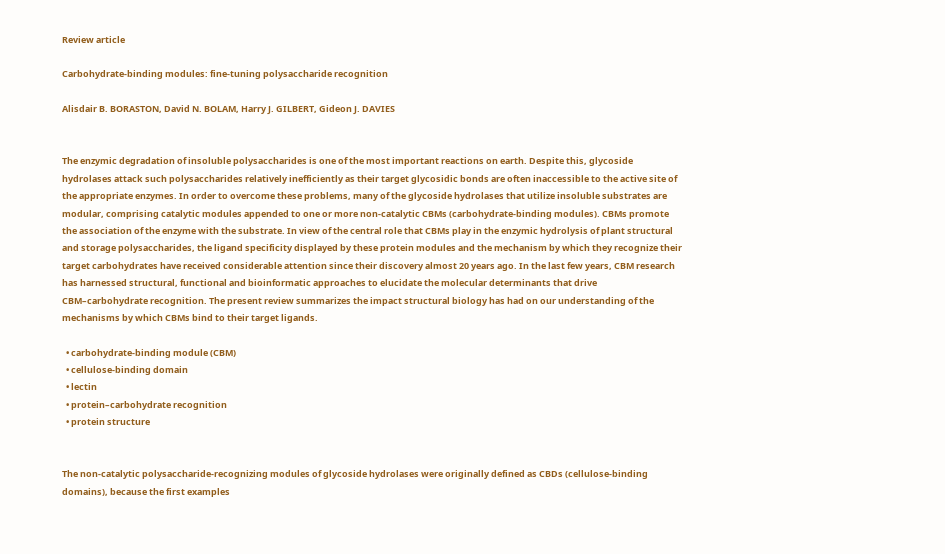Review article

Carbohydrate-binding modules: fine-tuning polysaccharide recognition

Alisdair B. BORASTON, David N. BOLAM, Harry J. GILBERT, Gideon J. DAVIES


The enzymic degradation of insoluble polysaccharides is one of the most important reactions on earth. Despite this, glycoside hydrolases attack such polysaccharides relatively inefficiently as their target glycosidic bonds are often inaccessible to the active site of the appropriate enzymes. In order to overcome these problems, many of the glycoside hydrolases that utilize insoluble substrates are modular, comprising catalytic modules appended to one or more non-catalytic CBMs (carbohydrate-binding modules). CBMs promote the association of the enzyme with the substrate. In view of the central role that CBMs play in the enzymic hydrolysis of plant structural and storage polysaccharides, the ligand specificity displayed by these protein modules and the mechanism by which they recognize their target carbohydrates have received considerable attention since their discovery almost 20 years ago. In the last few years, CBM research has harnessed structural, functional and bioinformatic approaches to elucidate the molecular determinants that drive CBM–carbohydrate recognition. The present review summarizes the impact structural biology has had on our understanding of the mechanisms by which CBMs bind to their target ligands.

  • carbohydrate-binding module (CBM)
  • cellulose-binding domain
  • lectin
  • protein–carbohydrate recognition
  • protein structure


The non-catalytic polysaccharide-recognizing modules of glycoside hydrolases were originally defined as CBDs (cellulose-binding domains), because the first examples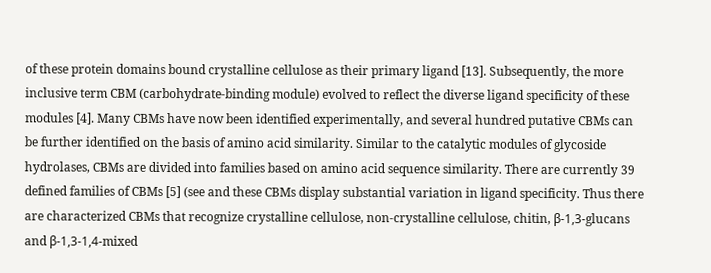of these protein domains bound crystalline cellulose as their primary ligand [13]. Subsequently, the more inclusive term CBM (carbohydrate-binding module) evolved to reflect the diverse ligand specificity of these modules [4]. Many CBMs have now been identified experimentally, and several hundred putative CBMs can be further identified on the basis of amino acid similarity. Similar to the catalytic modules of glycoside hydrolases, CBMs are divided into families based on amino acid sequence similarity. There are currently 39 defined families of CBMs [5] (see and these CBMs display substantial variation in ligand specificity. Thus there are characterized CBMs that recognize crystalline cellulose, non-crystalline cellulose, chitin, β-1,3-glucans and β-1,3-1,4-mixed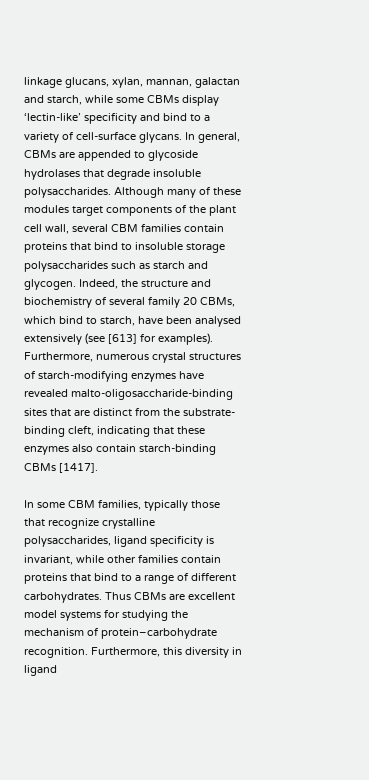linkage glucans, xylan, mannan, galactan and starch, while some CBMs display ‘lectin-like’ specificity and bind to a variety of cell-surface glycans. In general, CBMs are appended to glycoside hydrolases that degrade insoluble polysaccharides. Although many of these modules target components of the plant cell wall, several CBM families contain proteins that bind to insoluble storage polysaccharides such as starch and glycogen. Indeed, the structure and biochemistry of several family 20 CBMs, which bind to starch, have been analysed extensively (see [613] for examples). Furthermore, numerous crystal structures of starch-modifying enzymes have revealed malto-oligosaccharide-binding sites that are distinct from the substrate-binding cleft, indicating that these enzymes also contain starch-binding CBMs [1417].

In some CBM families, typically those that recognize crystalline polysaccharides, ligand specificity is invariant, while other families contain proteins that bind to a range of different carbohydrates. Thus CBMs are excellent model systems for studying the mechanism of protein–carbohydrate recognition. Furthermore, this diversity in ligand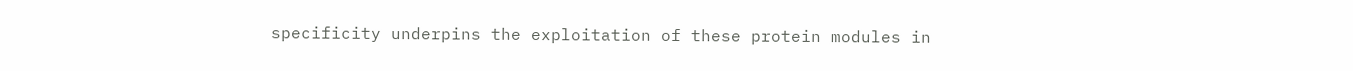specificity underpins the exploitation of these protein modules in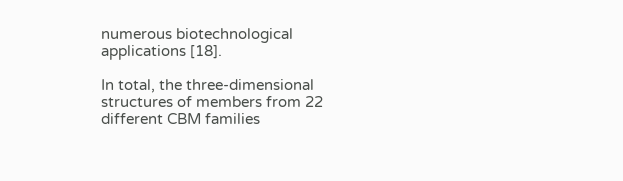numerous biotechnological applications [18].

In total, the three-dimensional structures of members from 22 different CBM families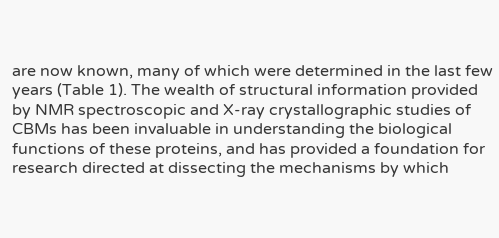are now known, many of which were determined in the last few years (Table 1). The wealth of structural information provided by NMR spectroscopic and X-ray crystallographic studies of CBMs has been invaluable in understanding the biological functions of these proteins, and has provided a foundation for research directed at dissecting the mechanisms by which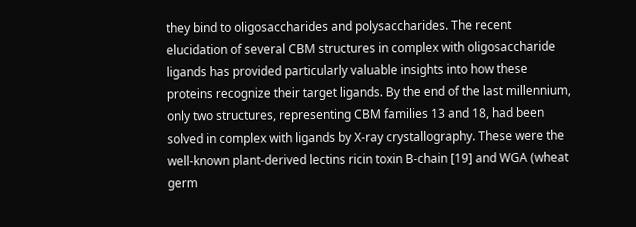they bind to oligosaccharides and polysaccharides. The recent elucidation of several CBM structures in complex with oligosaccharide ligands has provided particularly valuable insights into how these proteins recognize their target ligands. By the end of the last millennium, only two structures, representing CBM families 13 and 18, had been solved in complex with ligands by X-ray crystallography. These were the well-known plant-derived lectins ricin toxin B-chain [19] and WGA (wheat germ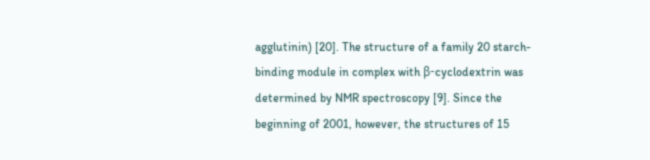agglutinin) [20]. The structure of a family 20 starch-binding module in complex with β-cyclodextrin was determined by NMR spectroscopy [9]. Since the beginning of 2001, however, the structures of 15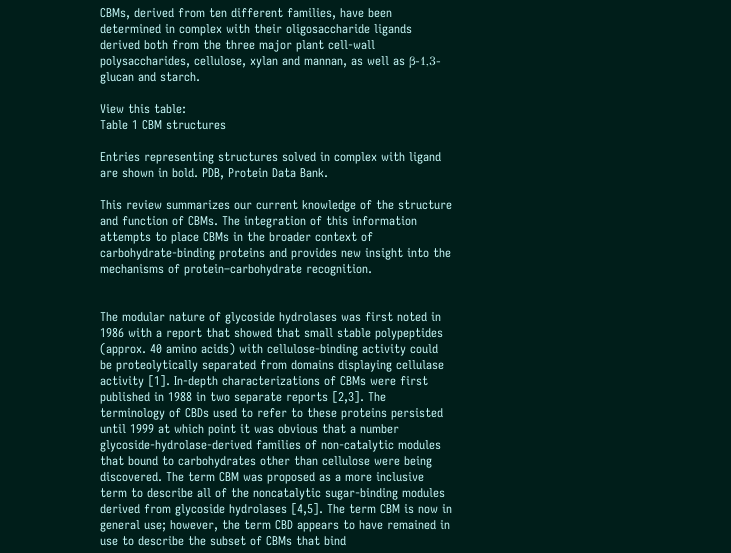CBMs, derived from ten different families, have been determined in complex with their oligosaccharide ligands derived both from the three major plant cell-wall polysaccharides, cellulose, xylan and mannan, as well as β-1,3-glucan and starch.

View this table:
Table 1 CBM structures

Entries representing structures solved in complex with ligand are shown in bold. PDB, Protein Data Bank.

This review summarizes our current knowledge of the structure and function of CBMs. The integration of this information attempts to place CBMs in the broader context of carbohydrate-binding proteins and provides new insight into the mechanisms of protein–carbohydrate recognition.


The modular nature of glycoside hydrolases was first noted in 1986 with a report that showed that small stable polypeptides (approx. 40 amino acids) with cellulose-binding activity could be proteolytically separated from domains displaying cellulase activity [1]. In-depth characterizations of CBMs were first published in 1988 in two separate reports [2,3]. The terminology of CBDs used to refer to these proteins persisted until 1999 at which point it was obvious that a number glycoside-hydrolase-derived families of non-catalytic modules that bound to carbohydrates other than cellulose were being discovered. The term CBM was proposed as a more inclusive term to describe all of the noncatalytic sugar-binding modules derived from glycoside hydrolases [4,5]. The term CBM is now in general use; however, the term CBD appears to have remained in use to describe the subset of CBMs that bind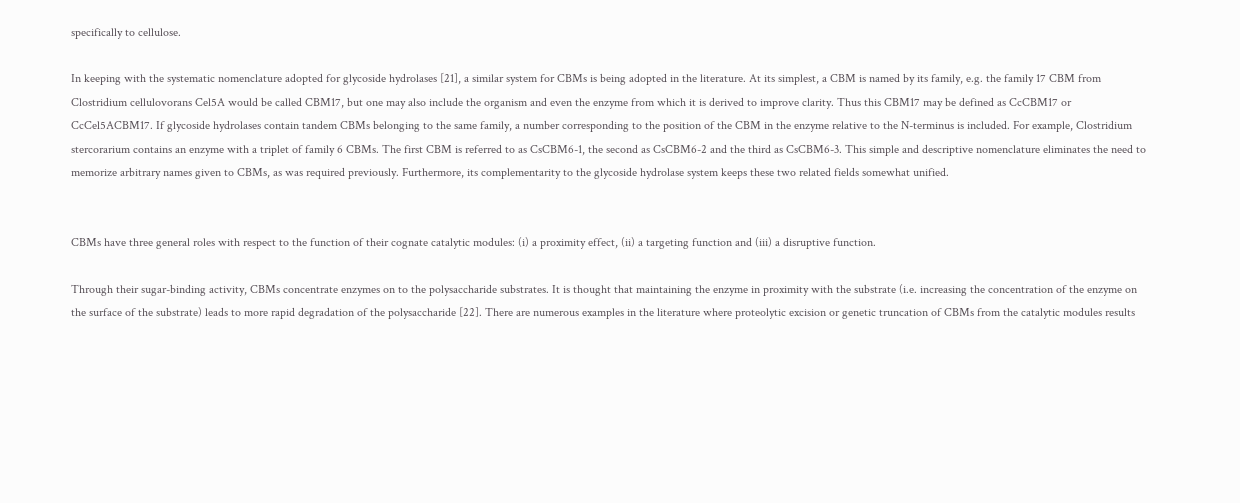specifically to cellulose.

In keeping with the systematic nomenclature adopted for glycoside hydrolases [21], a similar system for CBMs is being adopted in the literature. At its simplest, a CBM is named by its family, e.g. the family 17 CBM from Clostridium cellulovorans Cel5A would be called CBM17, but one may also include the organism and even the enzyme from which it is derived to improve clarity. Thus this CBM17 may be defined as CcCBM17 or CcCel5ACBM17. If glycoside hydrolases contain tandem CBMs belonging to the same family, a number corresponding to the position of the CBM in the enzyme relative to the N-terminus is included. For example, Clostridium stercorarium contains an enzyme with a triplet of family 6 CBMs. The first CBM is referred to as CsCBM6-1, the second as CsCBM6-2 and the third as CsCBM6-3. This simple and descriptive nomenclature eliminates the need to memorize arbitrary names given to CBMs, as was required previously. Furthermore, its complementarity to the glycoside hydrolase system keeps these two related fields somewhat unified.


CBMs have three general roles with respect to the function of their cognate catalytic modules: (i) a proximity effect, (ii) a targeting function and (iii) a disruptive function.

Through their sugar-binding activity, CBMs concentrate enzymes on to the polysaccharide substrates. It is thought that maintaining the enzyme in proximity with the substrate (i.e. increasing the concentration of the enzyme on the surface of the substrate) leads to more rapid degradation of the polysaccharide [22]. There are numerous examples in the literature where proteolytic excision or genetic truncation of CBMs from the catalytic modules results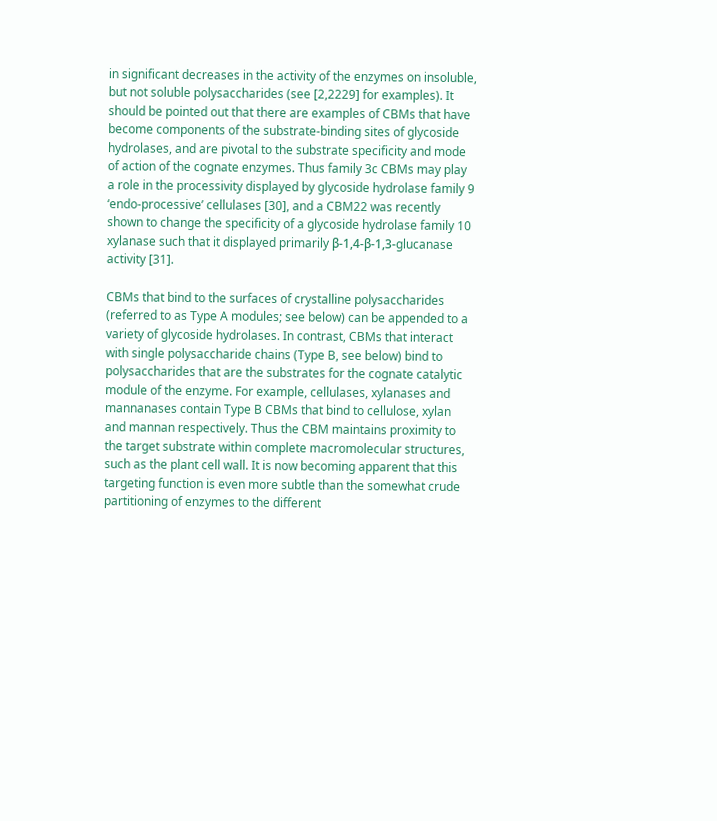in significant decreases in the activity of the enzymes on insoluble, but not soluble polysaccharides (see [2,2229] for examples). It should be pointed out that there are examples of CBMs that have become components of the substrate-binding sites of glycoside hydrolases, and are pivotal to the substrate specificity and mode of action of the cognate enzymes. Thus family 3c CBMs may play a role in the processivity displayed by glycoside hydrolase family 9 ‘endo-processive’ cellulases [30], and a CBM22 was recently shown to change the specificity of a glycoside hydrolase family 10 xylanase such that it displayed primarily β-1,4-β-1,3-glucanase activity [31].

CBMs that bind to the surfaces of crystalline polysaccharides (referred to as Type A modules; see below) can be appended to a variety of glycoside hydrolases. In contrast, CBMs that interact with single polysaccharide chains (Type B, see below) bind to polysaccharides that are the substrates for the cognate catalytic module of the enzyme. For example, cellulases, xylanases and mannanases contain Type B CBMs that bind to cellulose, xylan and mannan respectively. Thus the CBM maintains proximity to the target substrate within complete macromolecular structures, such as the plant cell wall. It is now becoming apparent that this targeting function is even more subtle than the somewhat crude partitioning of enzymes to the different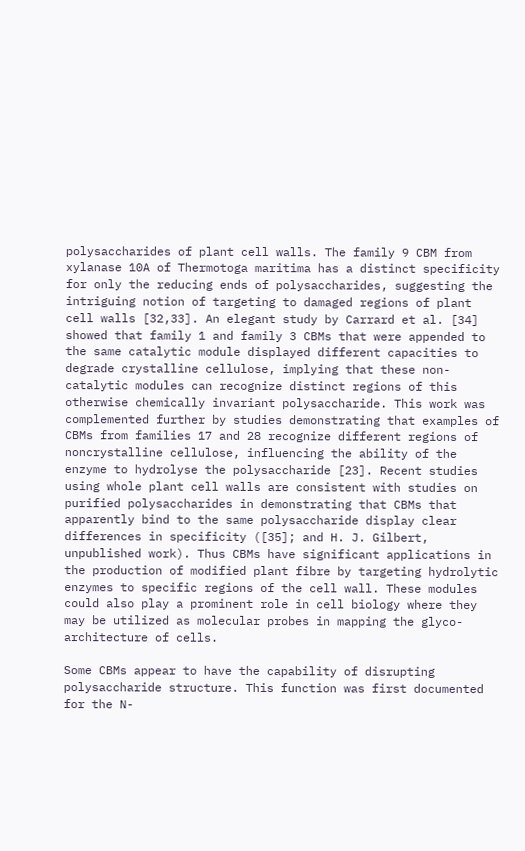polysaccharides of plant cell walls. The family 9 CBM from xylanase 10A of Thermotoga maritima has a distinct specificity for only the reducing ends of polysaccharides, suggesting the intriguing notion of targeting to damaged regions of plant cell walls [32,33]. An elegant study by Carrard et al. [34] showed that family 1 and family 3 CBMs that were appended to the same catalytic module displayed different capacities to degrade crystalline cellulose, implying that these non-catalytic modules can recognize distinct regions of this otherwise chemically invariant polysaccharide. This work was complemented further by studies demonstrating that examples of CBMs from families 17 and 28 recognize different regions of noncrystalline cellulose, influencing the ability of the enzyme to hydrolyse the polysaccharide [23]. Recent studies using whole plant cell walls are consistent with studies on purified polysaccharides in demonstrating that CBMs that apparently bind to the same polysaccharide display clear differences in specificity ([35]; and H. J. Gilbert, unpublished work). Thus CBMs have significant applications in the production of modified plant fibre by targeting hydrolytic enzymes to specific regions of the cell wall. These modules could also play a prominent role in cell biology where they may be utilized as molecular probes in mapping the glyco-architecture of cells.

Some CBMs appear to have the capability of disrupting polysaccharide structure. This function was first documented for the N-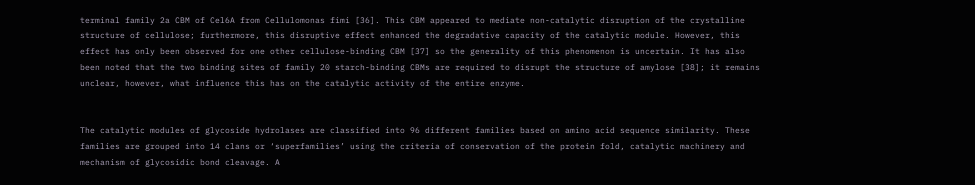terminal family 2a CBM of Cel6A from Cellulomonas fimi [36]. This CBM appeared to mediate non-catalytic disruption of the crystalline structure of cellulose; furthermore, this disruptive effect enhanced the degradative capacity of the catalytic module. However, this effect has only been observed for one other cellulose-binding CBM [37] so the generality of this phenomenon is uncertain. It has also been noted that the two binding sites of family 20 starch-binding CBMs are required to disrupt the structure of amylose [38]; it remains unclear, however, what influence this has on the catalytic activity of the entire enzyme.


The catalytic modules of glycoside hydrolases are classified into 96 different families based on amino acid sequence similarity. These families are grouped into 14 clans or ‘superfamilies’ using the criteria of conservation of the protein fold, catalytic machinery and mechanism of glycosidic bond cleavage. A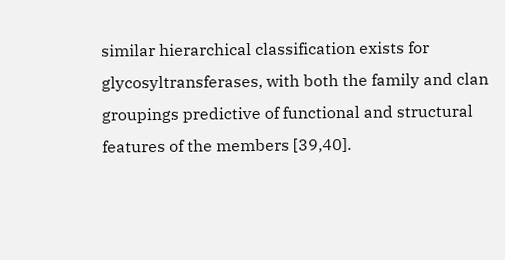similar hierarchical classification exists for glycosyltransferases, with both the family and clan groupings predictive of functional and structural features of the members [39,40].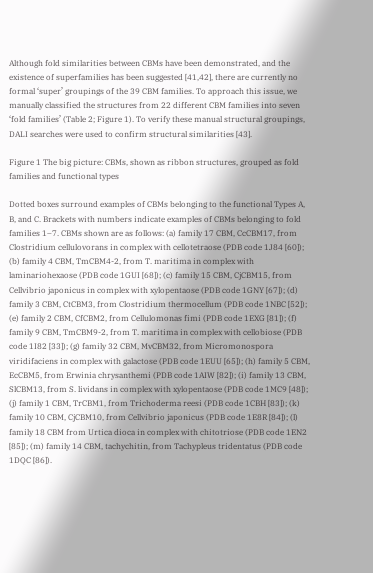Although fold similarities between CBMs have been demonstrated, and the existence of superfamilies has been suggested [41,42], there are currently no formal ‘super’ groupings of the 39 CBM families. To approach this issue, we manually classified the structures from 22 different CBM families into seven ‘fold families’ (Table 2; Figure 1). To verify these manual structural groupings, DALI searches were used to confirm structural similarities [43].

Figure 1 The big picture: CBMs, shown as ribbon structures, grouped as fold families and functional types

Dotted boxes surround examples of CBMs belonging to the functional Types A, B, and C. Brackets with numbers indicate examples of CBMs belonging to fold families 1–7. CBMs shown are as follows: (a) family 17 CBM, CcCBM17, from Clostridium cellulovorans in complex with cellotetraose (PDB code 1J84 [60]); (b) family 4 CBM, TmCBM4-2, from T. maritima in complex with laminariohexaose (PDB code 1GUI [68]); (c) family 15 CBM, CjCBM15, from Cellvibrio japonicus in complex with xylopentaose (PDB code 1GNY [67]); (d) family 3 CBM, CtCBM3, from Clostridium thermocellum (PDB code 1NBC [52]); (e) family 2 CBM, CfCBM2, from Cellulomonas fimi (PDB code 1EXG [81]); (f) family 9 CBM, TmCBM9-2, from T. maritima in complex with cellobiose (PDB code 1I82 [33]); (g) family 32 CBM, MvCBM32, from Micromonospora viridifaciens in complex with galactose (PDB code 1EUU [65]); (h) family 5 CBM, EcCBM5, from Erwinia chrysanthemi (PDB code 1AIW [82]); (i) family 13 CBM, SlCBM13, from S. lividans in complex with xylopentaose (PDB code 1MC9 [48]); (j) family 1 CBM, TrCBM1, from Trichoderma reesi (PDB code 1CBH [83]); (k) family 10 CBM, CjCBM10, from Cellvibrio japonicus (PDB code 1E8R [84]); (l) family 18 CBM from Urtica dioca in complex with chitotriose (PDB code 1EN2 [85]); (m) family 14 CBM, tachychitin, from Tachypleus tridentatus (PDB code 1DQC [86]).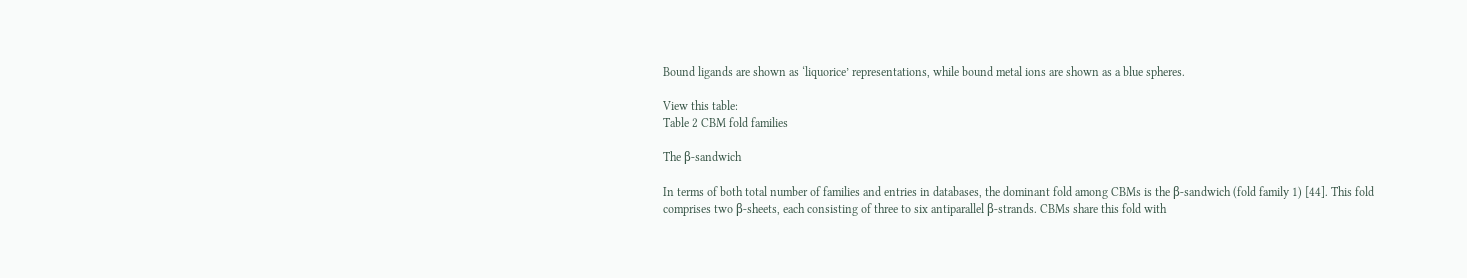Bound ligands are shown as ‘liquorice’ representations, while bound metal ions are shown as a blue spheres.

View this table:
Table 2 CBM fold families

The β-sandwich

In terms of both total number of families and entries in databases, the dominant fold among CBMs is the β-sandwich (fold family 1) [44]. This fold comprises two β-sheets, each consisting of three to six antiparallel β-strands. CBMs share this fold with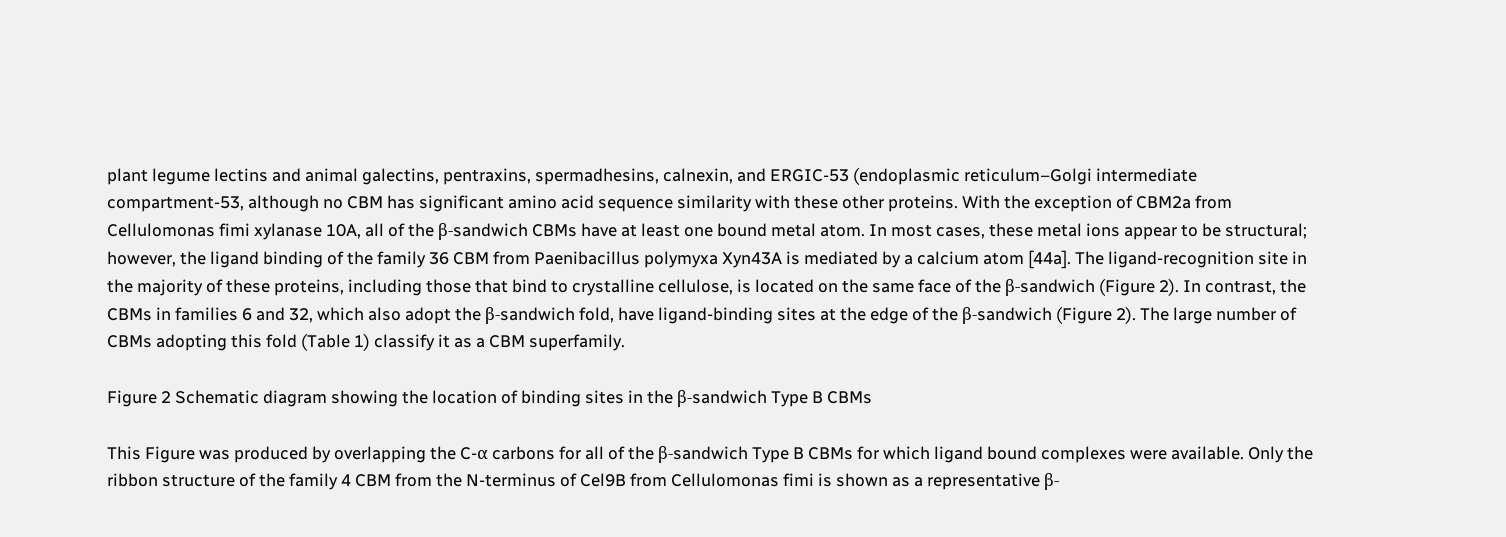plant legume lectins and animal galectins, pentraxins, spermadhesins, calnexin, and ERGIC-53 (endoplasmic reticulum–Golgi intermediate compartment-53, although no CBM has significant amino acid sequence similarity with these other proteins. With the exception of CBM2a from Cellulomonas fimi xylanase 10A, all of the β-sandwich CBMs have at least one bound metal atom. In most cases, these metal ions appear to be structural; however, the ligand binding of the family 36 CBM from Paenibacillus polymyxa Xyn43A is mediated by a calcium atom [44a]. The ligand-recognition site in the majority of these proteins, including those that bind to crystalline cellulose, is located on the same face of the β-sandwich (Figure 2). In contrast, the CBMs in families 6 and 32, which also adopt the β-sandwich fold, have ligand-binding sites at the edge of the β-sandwich (Figure 2). The large number of CBMs adopting this fold (Table 1) classify it as a CBM superfamily.

Figure 2 Schematic diagram showing the location of binding sites in the β-sandwich Type B CBMs

This Figure was produced by overlapping the C-α carbons for all of the β-sandwich Type B CBMs for which ligand bound complexes were available. Only the ribbon structure of the family 4 CBM from the N-terminus of Cel9B from Cellulomonas fimi is shown as a representative β-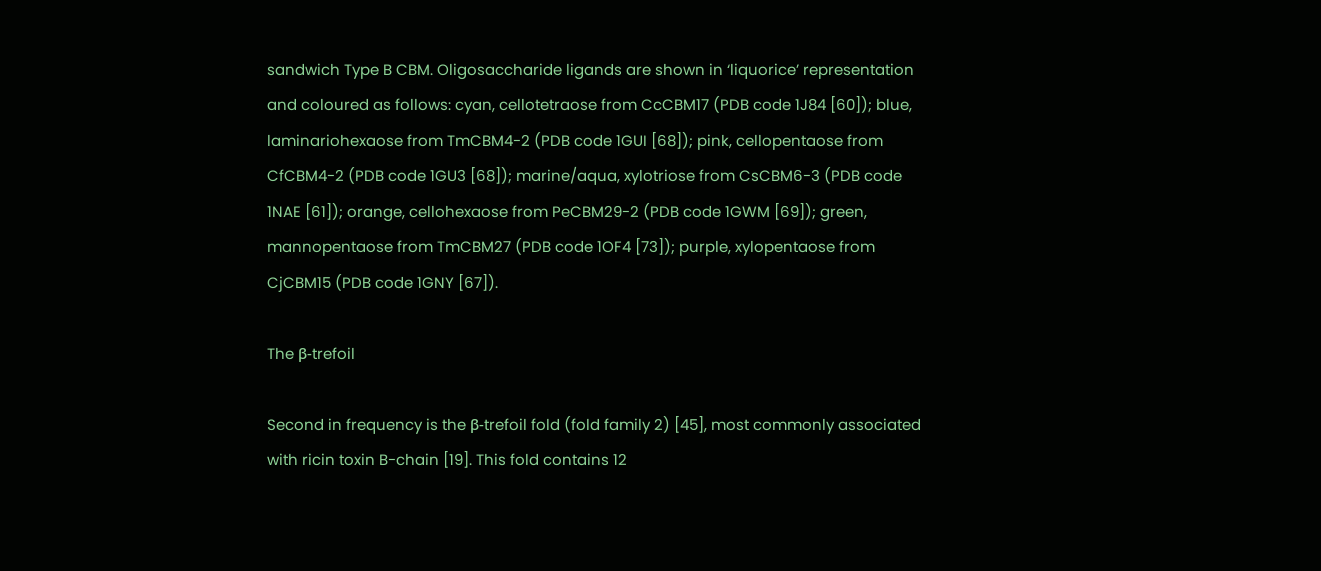sandwich Type B CBM. Oligosaccharide ligands are shown in ‘liquorice’ representation and coloured as follows: cyan, cellotetraose from CcCBM17 (PDB code 1J84 [60]); blue, laminariohexaose from TmCBM4-2 (PDB code 1GUI [68]); pink, cellopentaose from CfCBM4-2 (PDB code 1GU3 [68]); marine/aqua, xylotriose from CsCBM6-3 (PDB code 1NAE [61]); orange, cellohexaose from PeCBM29-2 (PDB code 1GWM [69]); green, mannopentaose from TmCBM27 (PDB code 1OF4 [73]); purple, xylopentaose from CjCBM15 (PDB code 1GNY [67]).

The β-trefoil

Second in frequency is the β-trefoil fold (fold family 2) [45], most commonly associated with ricin toxin B-chain [19]. This fold contains 12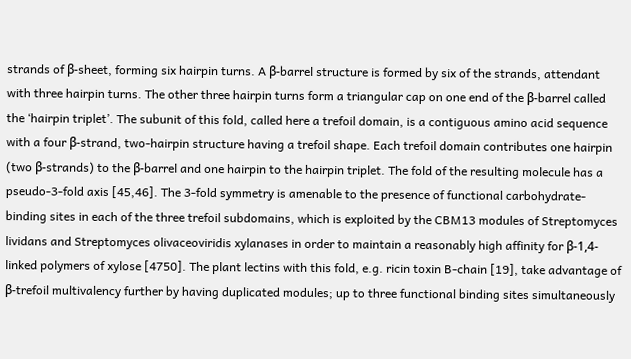strands of β-sheet, forming six hairpin turns. A β-barrel structure is formed by six of the strands, attendant with three hairpin turns. The other three hairpin turns form a triangular cap on one end of the β-barrel called the ‘hairpin triplet’. The subunit of this fold, called here a trefoil domain, is a contiguous amino acid sequence with a four β-strand, two-hairpin structure having a trefoil shape. Each trefoil domain contributes one hairpin (two β-strands) to the β-barrel and one hairpin to the hairpin triplet. The fold of the resulting molecule has a pseudo-3-fold axis [45,46]. The 3-fold symmetry is amenable to the presence of functional carbohydrate-binding sites in each of the three trefoil subdomains, which is exploited by the CBM13 modules of Streptomyces lividans and Streptomyces olivaceoviridis xylanases in order to maintain a reasonably high affinity for β-1,4-linked polymers of xylose [4750]. The plant lectins with this fold, e.g. ricin toxin B-chain [19], take advantage of β-trefoil multivalency further by having duplicated modules; up to three functional binding sites simultaneously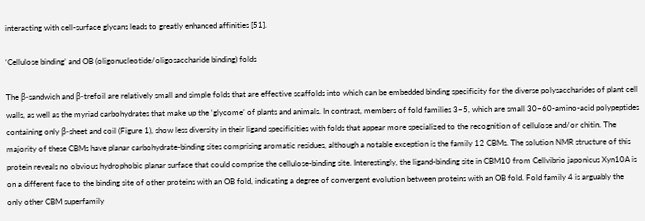interacting with cell-surface glycans leads to greatly enhanced affinities [51].

‘Cellulose binding’ and OB (oligonucleotide/oligosaccharide binding) folds

The β-sandwich and β-trefoil are relatively small and simple folds that are effective scaffolds into which can be embedded binding specificity for the diverse polysaccharides of plant cell walls, as well as the myriad carbohydrates that make up the ‘glycome’ of plants and animals. In contrast, members of fold families 3–5, which are small 30–60-amino-acid polypeptides containing only β-sheet and coil (Figure 1), show less diversity in their ligand specificities with folds that appear more specialized to the recognition of cellulose and/or chitin. The majority of these CBMs have planar carbohydrate-binding sites comprising aromatic residues, although a notable exception is the family 12 CBMs. The solution NMR structure of this protein reveals no obvious hydrophobic planar surface that could comprise the cellulose-binding site. Interestingly, the ligand-binding site in CBM10 from Cellvibrio japonicus Xyn10A is on a different face to the binding site of other proteins with an OB fold, indicating a degree of convergent evolution between proteins with an OB fold. Fold family 4 is arguably the only other CBM superfamily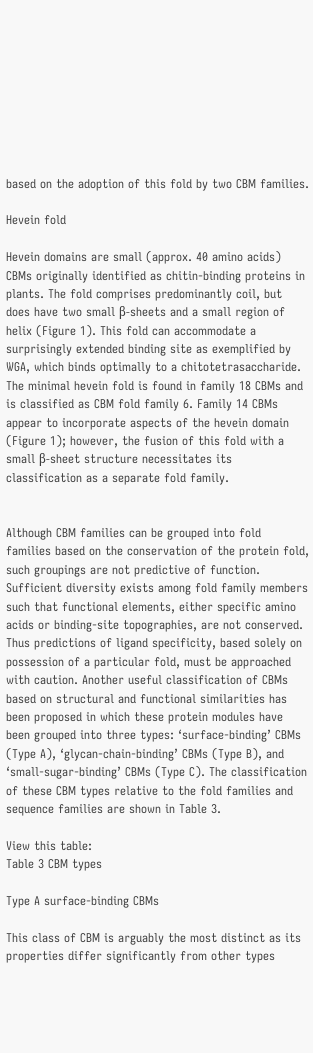based on the adoption of this fold by two CBM families.

Hevein fold

Hevein domains are small (approx. 40 amino acids) CBMs originally identified as chitin-binding proteins in plants. The fold comprises predominantly coil, but does have two small β-sheets and a small region of helix (Figure 1). This fold can accommodate a surprisingly extended binding site as exemplified by WGA, which binds optimally to a chitotetrasaccharide. The minimal hevein fold is found in family 18 CBMs and is classified as CBM fold family 6. Family 14 CBMs appear to incorporate aspects of the hevein domain (Figure 1); however, the fusion of this fold with a small β-sheet structure necessitates its classification as a separate fold family.


Although CBM families can be grouped into fold families based on the conservation of the protein fold, such groupings are not predictive of function. Sufficient diversity exists among fold family members such that functional elements, either specific amino acids or binding-site topographies, are not conserved. Thus predictions of ligand specificity, based solely on possession of a particular fold, must be approached with caution. Another useful classification of CBMs based on structural and functional similarities has been proposed in which these protein modules have been grouped into three types: ‘surface-binding’ CBMs (Type A), ‘glycan-chain-binding’ CBMs (Type B), and ‘small-sugar-binding’ CBMs (Type C). The classification of these CBM types relative to the fold families and sequence families are shown in Table 3.

View this table:
Table 3 CBM types

Type A surface-binding CBMs

This class of CBM is arguably the most distinct as its properties differ significantly from other types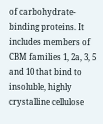of carbohydrate-binding proteins. It includes members of CBM families 1, 2a, 3, 5 and 10 that bind to insoluble, highly crystalline cellulose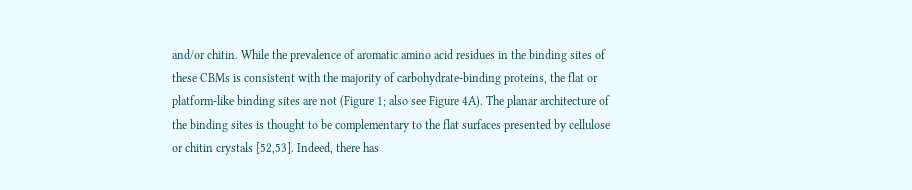and/or chitin. While the prevalence of aromatic amino acid residues in the binding sites of these CBMs is consistent with the majority of carbohydrate-binding proteins, the flat or platform-like binding sites are not (Figure 1; also see Figure 4A). The planar architecture of the binding sites is thought to be complementary to the flat surfaces presented by cellulose or chitin crystals [52,53]. Indeed, there has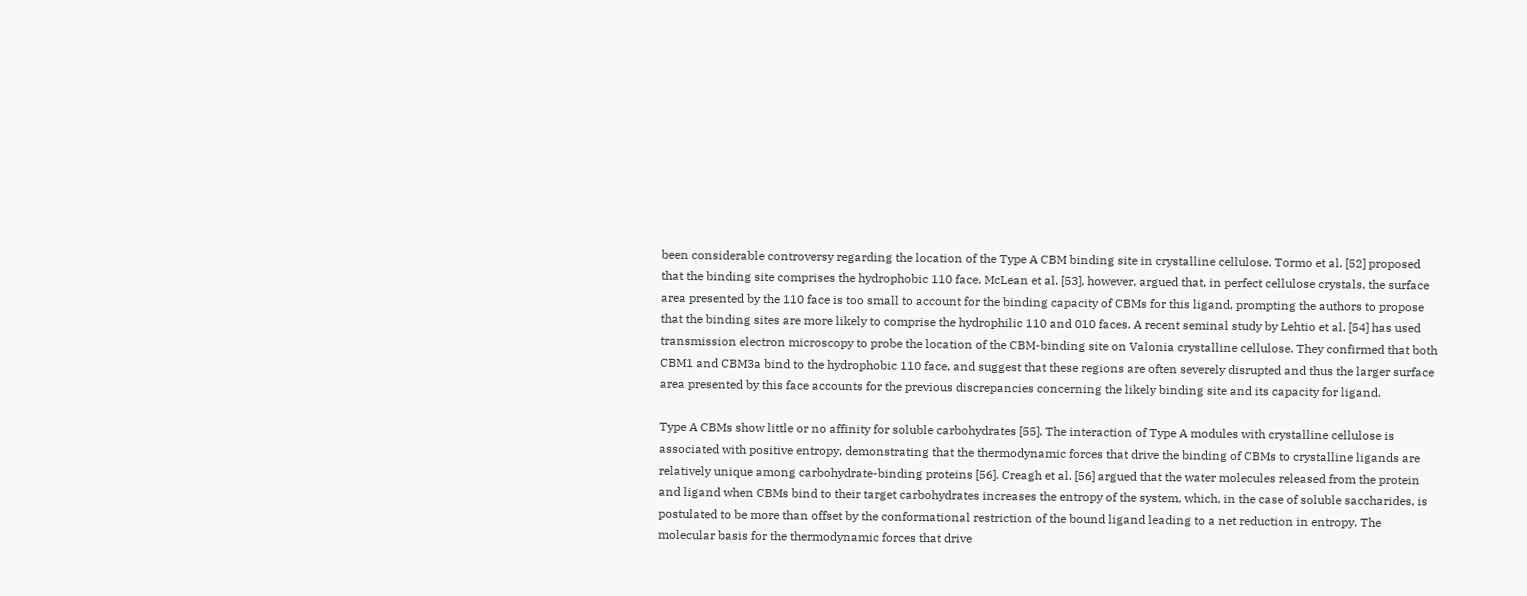been considerable controversy regarding the location of the Type A CBM binding site in crystalline cellulose. Tormo et al. [52] proposed that the binding site comprises the hydrophobic 110 face. McLean et al. [53], however, argued that, in perfect cellulose crystals, the surface area presented by the 110 face is too small to account for the binding capacity of CBMs for this ligand, prompting the authors to propose that the binding sites are more likely to comprise the hydrophilic 110 and 010 faces. A recent seminal study by Lehtio et al. [54] has used transmission electron microscopy to probe the location of the CBM-binding site on Valonia crystalline cellulose. They confirmed that both CBM1 and CBM3a bind to the hydrophobic 110 face, and suggest that these regions are often severely disrupted and thus the larger surface area presented by this face accounts for the previous discrepancies concerning the likely binding site and its capacity for ligand.

Type A CBMs show little or no affinity for soluble carbohydrates [55]. The interaction of Type A modules with crystalline cellulose is associated with positive entropy, demonstrating that the thermodynamic forces that drive the binding of CBMs to crystalline ligands are relatively unique among carbohydrate-binding proteins [56]. Creagh et al. [56] argued that the water molecules released from the protein and ligand when CBMs bind to their target carbohydrates increases the entropy of the system, which, in the case of soluble saccharides, is postulated to be more than offset by the conformational restriction of the bound ligand leading to a net reduction in entropy. The molecular basis for the thermodynamic forces that drive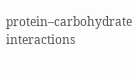protein–carbohydrate interactions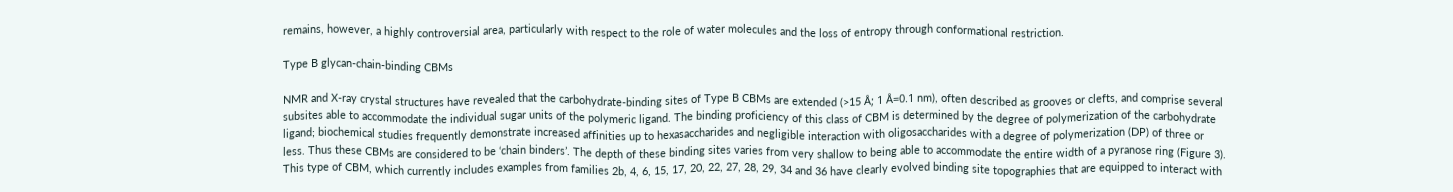remains, however, a highly controversial area, particularly with respect to the role of water molecules and the loss of entropy through conformational restriction.

Type B glycan-chain-binding CBMs

NMR and X-ray crystal structures have revealed that the carbohydrate-binding sites of Type B CBMs are extended (>15 Å; 1 Å=0.1 nm), often described as grooves or clefts, and comprise several subsites able to accommodate the individual sugar units of the polymeric ligand. The binding proficiency of this class of CBM is determined by the degree of polymerization of the carbohydrate ligand; biochemical studies frequently demonstrate increased affinities up to hexasaccharides and negligible interaction with oligosaccharides with a degree of polymerization (DP) of three or less. Thus these CBMs are considered to be ‘chain binders’. The depth of these binding sites varies from very shallow to being able to accommodate the entire width of a pyranose ring (Figure 3). This type of CBM, which currently includes examples from families 2b, 4, 6, 15, 17, 20, 22, 27, 28, 29, 34 and 36 have clearly evolved binding site topographies that are equipped to interact with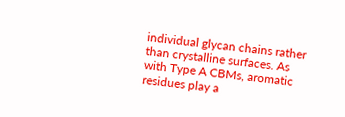individual glycan chains rather than crystalline surfaces. As with Type A CBMs, aromatic residues play a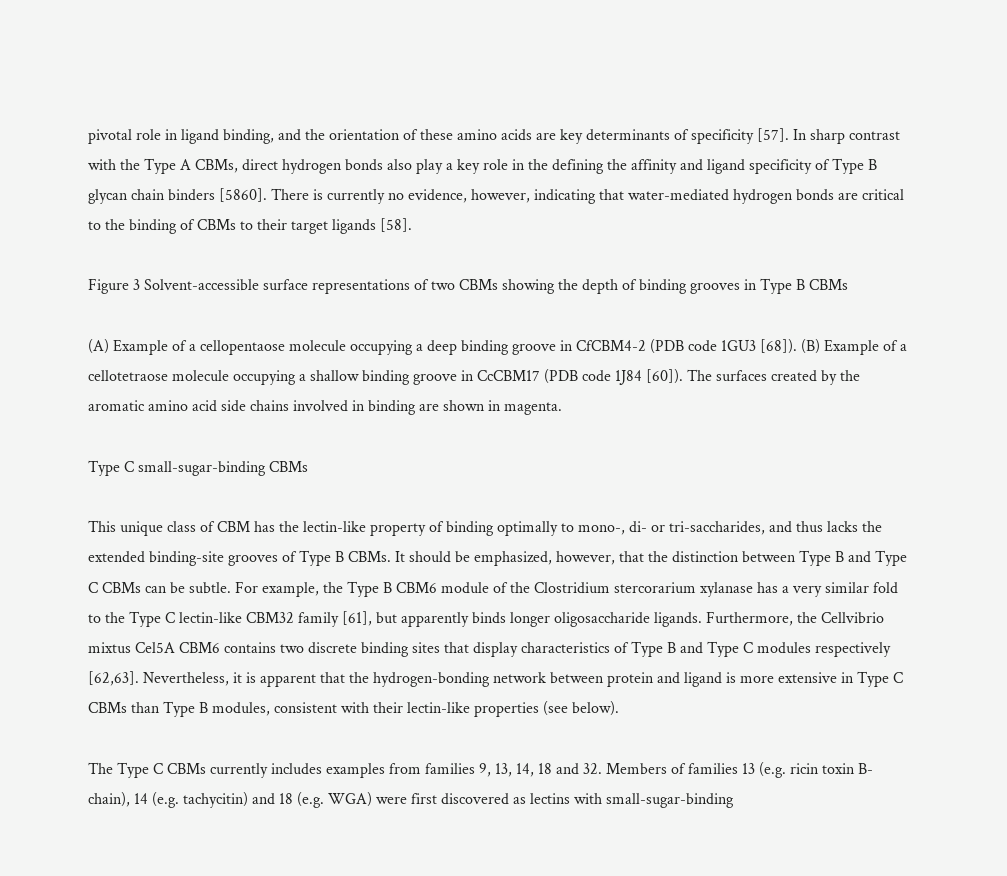pivotal role in ligand binding, and the orientation of these amino acids are key determinants of specificity [57]. In sharp contrast with the Type A CBMs, direct hydrogen bonds also play a key role in the defining the affinity and ligand specificity of Type B glycan chain binders [5860]. There is currently no evidence, however, indicating that water-mediated hydrogen bonds are critical to the binding of CBMs to their target ligands [58].

Figure 3 Solvent-accessible surface representations of two CBMs showing the depth of binding grooves in Type B CBMs

(A) Example of a cellopentaose molecule occupying a deep binding groove in CfCBM4-2 (PDB code 1GU3 [68]). (B) Example of a cellotetraose molecule occupying a shallow binding groove in CcCBM17 (PDB code 1J84 [60]). The surfaces created by the aromatic amino acid side chains involved in binding are shown in magenta.

Type C small-sugar-binding CBMs

This unique class of CBM has the lectin-like property of binding optimally to mono-, di- or tri-saccharides, and thus lacks the extended binding-site grooves of Type B CBMs. It should be emphasized, however, that the distinction between Type B and Type C CBMs can be subtle. For example, the Type B CBM6 module of the Clostridium stercorarium xylanase has a very similar fold to the Type C lectin-like CBM32 family [61], but apparently binds longer oligosaccharide ligands. Furthermore, the Cellvibrio mixtus Cel5A CBM6 contains two discrete binding sites that display characteristics of Type B and Type C modules respectively [62,63]. Nevertheless, it is apparent that the hydrogen-bonding network between protein and ligand is more extensive in Type C CBMs than Type B modules, consistent with their lectin-like properties (see below).

The Type C CBMs currently includes examples from families 9, 13, 14, 18 and 32. Members of families 13 (e.g. ricin toxin B-chain), 14 (e.g. tachycitin) and 18 (e.g. WGA) were first discovered as lectins with small-sugar-binding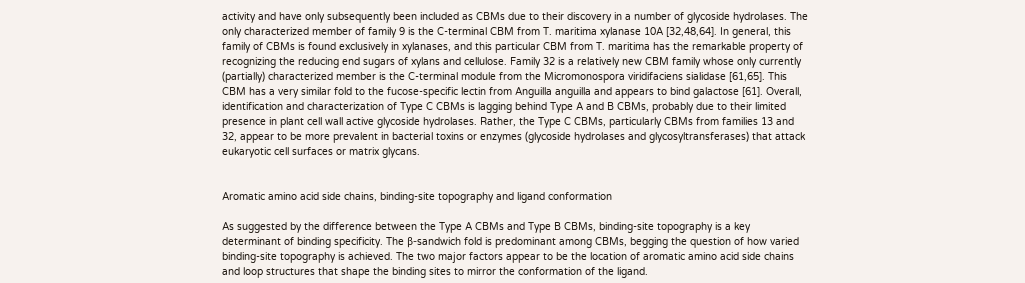activity and have only subsequently been included as CBMs due to their discovery in a number of glycoside hydrolases. The only characterized member of family 9 is the C-terminal CBM from T. maritima xylanase 10A [32,48,64]. In general, this family of CBMs is found exclusively in xylanases, and this particular CBM from T. maritima has the remarkable property of recognizing the reducing end sugars of xylans and cellulose. Family 32 is a relatively new CBM family whose only currently (partially) characterized member is the C-terminal module from the Micromonospora viridifaciens sialidase [61,65]. This CBM has a very similar fold to the fucose-specific lectin from Anguilla anguilla and appears to bind galactose [61]. Overall, identification and characterization of Type C CBMs is lagging behind Type A and B CBMs, probably due to their limited presence in plant cell wall active glycoside hydrolases. Rather, the Type C CBMs, particularly CBMs from families 13 and 32, appear to be more prevalent in bacterial toxins or enzymes (glycoside hydrolases and glycosyltransferases) that attack eukaryotic cell surfaces or matrix glycans.


Aromatic amino acid side chains, binding-site topography and ligand conformation

As suggested by the difference between the Type A CBMs and Type B CBMs, binding-site topography is a key determinant of binding specificity. The β-sandwich fold is predominant among CBMs, begging the question of how varied binding-site topography is achieved. The two major factors appear to be the location of aromatic amino acid side chains and loop structures that shape the binding sites to mirror the conformation of the ligand.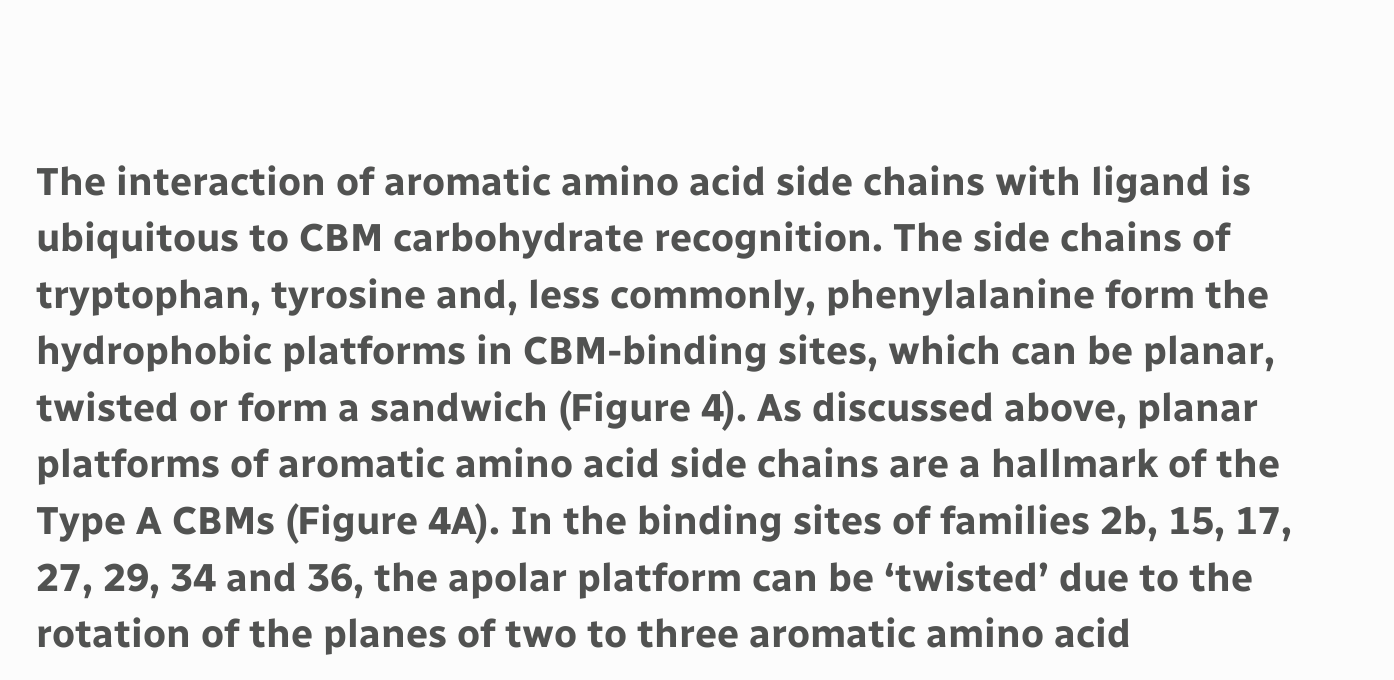The interaction of aromatic amino acid side chains with ligand is ubiquitous to CBM carbohydrate recognition. The side chains of tryptophan, tyrosine and, less commonly, phenylalanine form the hydrophobic platforms in CBM-binding sites, which can be planar, twisted or form a sandwich (Figure 4). As discussed above, planar platforms of aromatic amino acid side chains are a hallmark of the Type A CBMs (Figure 4A). In the binding sites of families 2b, 15, 17, 27, 29, 34 and 36, the apolar platform can be ‘twisted’ due to the rotation of the planes of two to three aromatic amino acid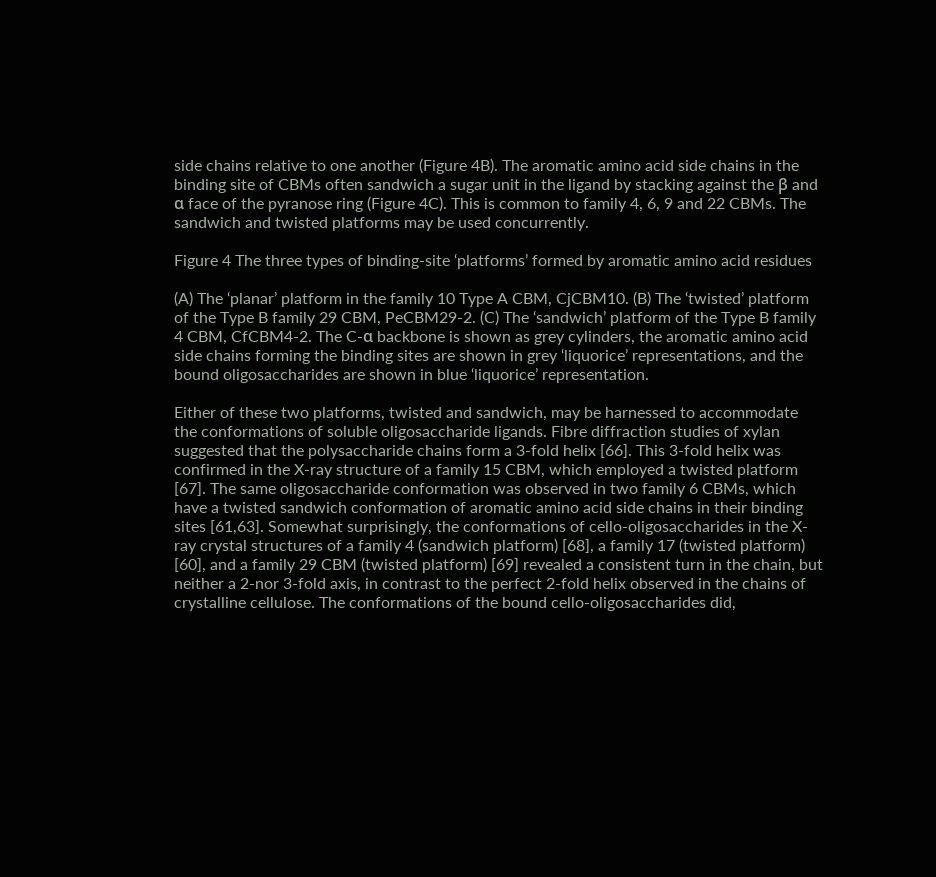side chains relative to one another (Figure 4B). The aromatic amino acid side chains in the binding site of CBMs often sandwich a sugar unit in the ligand by stacking against the β and α face of the pyranose ring (Figure 4C). This is common to family 4, 6, 9 and 22 CBMs. The sandwich and twisted platforms may be used concurrently.

Figure 4 The three types of binding-site ‘platforms’ formed by aromatic amino acid residues

(A) The ‘planar’ platform in the family 10 Type A CBM, CjCBM10. (B) The ‘twisted’ platform of the Type B family 29 CBM, PeCBM29-2. (C) The ‘sandwich’ platform of the Type B family 4 CBM, CfCBM4-2. The C-α backbone is shown as grey cylinders, the aromatic amino acid side chains forming the binding sites are shown in grey ‘liquorice’ representations, and the bound oligosaccharides are shown in blue ‘liquorice’ representation.

Either of these two platforms, twisted and sandwich, may be harnessed to accommodate the conformations of soluble oligosaccharide ligands. Fibre diffraction studies of xylan suggested that the polysaccharide chains form a 3-fold helix [66]. This 3-fold helix was confirmed in the X-ray structure of a family 15 CBM, which employed a twisted platform [67]. The same oligosaccharide conformation was observed in two family 6 CBMs, which have a twisted sandwich conformation of aromatic amino acid side chains in their binding sites [61,63]. Somewhat surprisingly, the conformations of cello-oligosaccharides in the X-ray crystal structures of a family 4 (sandwich platform) [68], a family 17 (twisted platform) [60], and a family 29 CBM (twisted platform) [69] revealed a consistent turn in the chain, but neither a 2-nor 3-fold axis, in contrast to the perfect 2-fold helix observed in the chains of crystalline cellulose. The conformations of the bound cello-oligosaccharides did,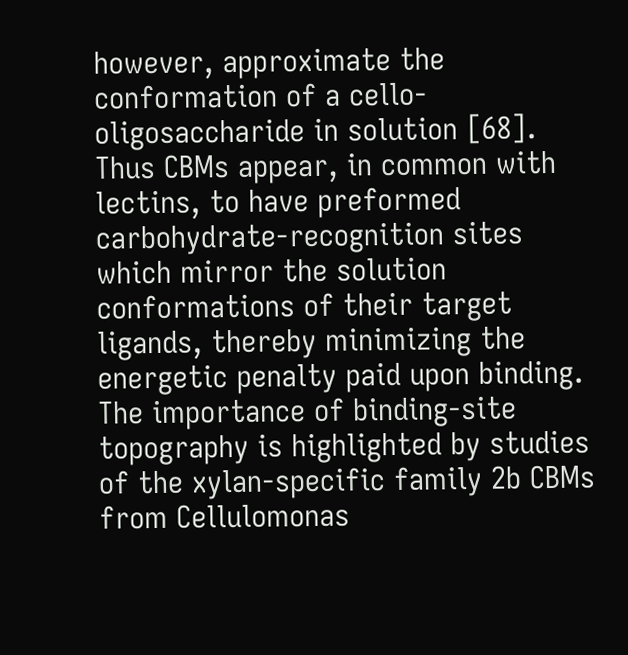however, approximate the conformation of a cello-oligosaccharide in solution [68]. Thus CBMs appear, in common with lectins, to have preformed carbohydrate-recognition sites which mirror the solution conformations of their target ligands, thereby minimizing the energetic penalty paid upon binding. The importance of binding-site topography is highlighted by studies of the xylan-specific family 2b CBMs from Cellulomonas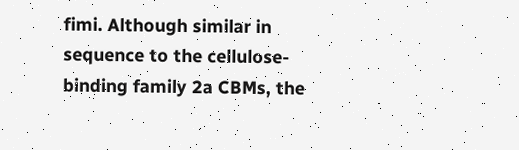fimi. Although similar in sequence to the cellulose-binding family 2a CBMs, the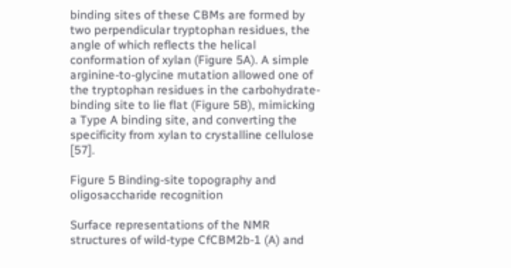binding sites of these CBMs are formed by two perpendicular tryptophan residues, the angle of which reflects the helical conformation of xylan (Figure 5A). A simple arginine-to-glycine mutation allowed one of the tryptophan residues in the carbohydrate-binding site to lie flat (Figure 5B), mimicking a Type A binding site, and converting the specificity from xylan to crystalline cellulose [57].

Figure 5 Binding-site topography and oligosaccharide recognition

Surface representations of the NMR structures of wild-type CfCBM2b-1 (A) and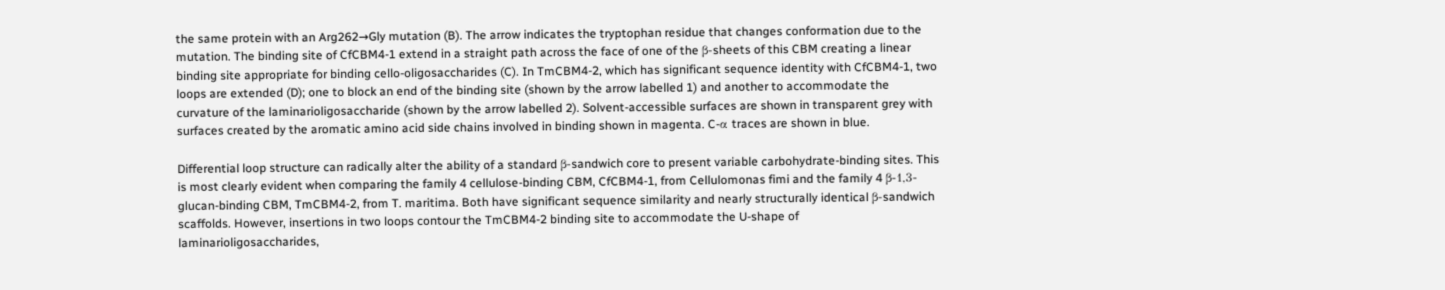the same protein with an Arg262→Gly mutation (B). The arrow indicates the tryptophan residue that changes conformation due to the mutation. The binding site of CfCBM4-1 extend in a straight path across the face of one of the β-sheets of this CBM creating a linear binding site appropriate for binding cello-oligosaccharides (C). In TmCBM4-2, which has significant sequence identity with CfCBM4-1, two loops are extended (D); one to block an end of the binding site (shown by the arrow labelled 1) and another to accommodate the curvature of the laminarioligosaccharide (shown by the arrow labelled 2). Solvent-accessible surfaces are shown in transparent grey with surfaces created by the aromatic amino acid side chains involved in binding shown in magenta. C-α traces are shown in blue.

Differential loop structure can radically alter the ability of a standard β-sandwich core to present variable carbohydrate-binding sites. This is most clearly evident when comparing the family 4 cellulose-binding CBM, CfCBM4-1, from Cellulomonas fimi and the family 4 β-1,3-glucan-binding CBM, TmCBM4-2, from T. maritima. Both have significant sequence similarity and nearly structurally identical β-sandwich scaffolds. However, insertions in two loops contour the TmCBM4-2 binding site to accommodate the U-shape of laminarioligosaccharides,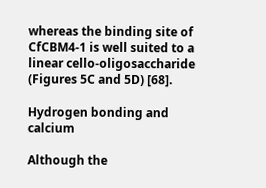whereas the binding site of CfCBM4-1 is well suited to a linear cello-oligosaccharide (Figures 5C and 5D) [68].

Hydrogen bonding and calcium

Although the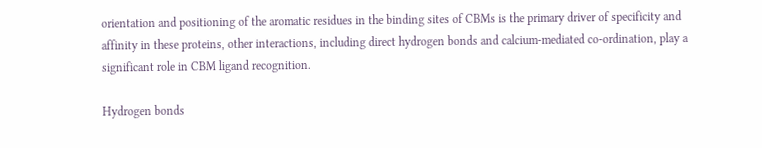orientation and positioning of the aromatic residues in the binding sites of CBMs is the primary driver of specificity and affinity in these proteins, other interactions, including direct hydrogen bonds and calcium-mediated co-ordination, play a significant role in CBM ligand recognition.

Hydrogen bonds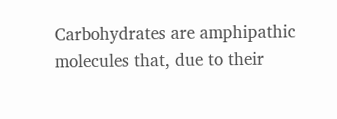Carbohydrates are amphipathic molecules that, due to their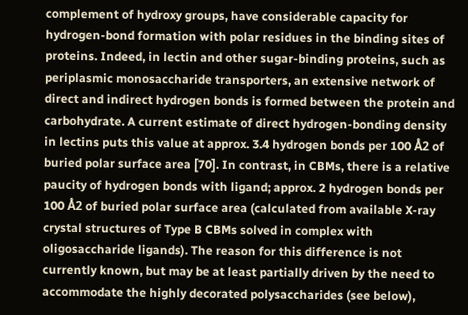complement of hydroxy groups, have considerable capacity for hydrogen-bond formation with polar residues in the binding sites of proteins. Indeed, in lectin and other sugar-binding proteins, such as periplasmic monosaccharide transporters, an extensive network of direct and indirect hydrogen bonds is formed between the protein and carbohydrate. A current estimate of direct hydrogen-bonding density in lectins puts this value at approx. 3.4 hydrogen bonds per 100 Å2 of buried polar surface area [70]. In contrast, in CBMs, there is a relative paucity of hydrogen bonds with ligand; approx. 2 hydrogen bonds per 100 Å2 of buried polar surface area (calculated from available X-ray crystal structures of Type B CBMs solved in complex with oligosaccharide ligands). The reason for this difference is not currently known, but may be at least partially driven by the need to accommodate the highly decorated polysaccharides (see below),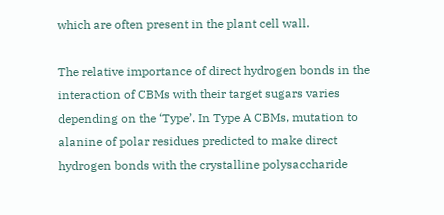which are often present in the plant cell wall.

The relative importance of direct hydrogen bonds in the interaction of CBMs with their target sugars varies depending on the ‘Type’. In Type A CBMs, mutation to alanine of polar residues predicted to make direct hydrogen bonds with the crystalline polysaccharide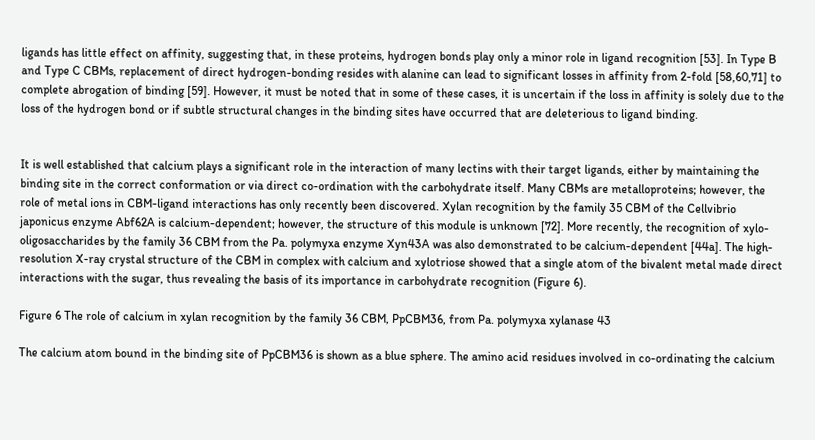ligands has little effect on affinity, suggesting that, in these proteins, hydrogen bonds play only a minor role in ligand recognition [53]. In Type B and Type C CBMs, replacement of direct hydrogen-bonding resides with alanine can lead to significant losses in affinity from 2-fold [58,60,71] to complete abrogation of binding [59]. However, it must be noted that in some of these cases, it is uncertain if the loss in affinity is solely due to the loss of the hydrogen bond or if subtle structural changes in the binding sites have occurred that are deleterious to ligand binding.


It is well established that calcium plays a significant role in the interaction of many lectins with their target ligands, either by maintaining the binding site in the correct conformation or via direct co-ordination with the carbohydrate itself. Many CBMs are metalloproteins; however, the role of metal ions in CBM-ligand interactions has only recently been discovered. Xylan recognition by the family 35 CBM of the Cellvibrio japonicus enzyme Abf62A is calcium-dependent; however, the structure of this module is unknown [72]. More recently, the recognition of xylo-oligosaccharides by the family 36 CBM from the Pa. polymyxa enzyme Xyn43A was also demonstrated to be calcium-dependent [44a]. The high-resolution X-ray crystal structure of the CBM in complex with calcium and xylotriose showed that a single atom of the bivalent metal made direct interactions with the sugar, thus revealing the basis of its importance in carbohydrate recognition (Figure 6).

Figure 6 The role of calcium in xylan recognition by the family 36 CBM, PpCBM36, from Pa. polymyxa xylanase 43

The calcium atom bound in the binding site of PpCBM36 is shown as a blue sphere. The amino acid residues involved in co-ordinating the calcium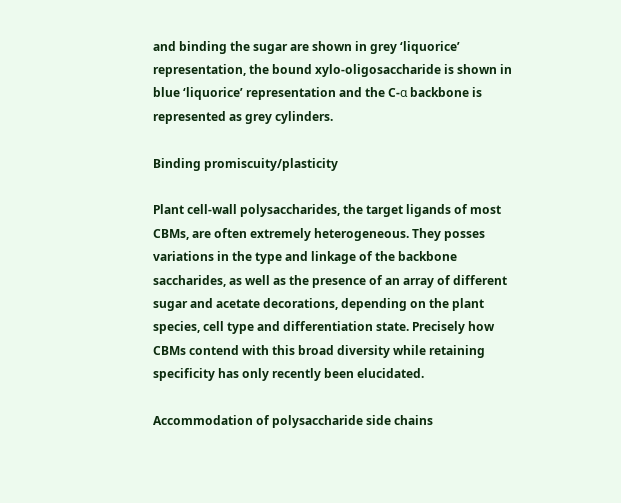and binding the sugar are shown in grey ‘liquorice’ representation, the bound xylo-oligosaccharide is shown in blue ‘liquorice’ representation and the C-α backbone is represented as grey cylinders.

Binding promiscuity/plasticity

Plant cell-wall polysaccharides, the target ligands of most CBMs, are often extremely heterogeneous. They posses variations in the type and linkage of the backbone saccharides, as well as the presence of an array of different sugar and acetate decorations, depending on the plant species, cell type and differentiation state. Precisely how CBMs contend with this broad diversity while retaining specificity has only recently been elucidated.

Accommodation of polysaccharide side chains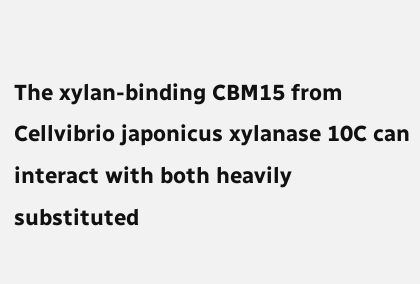The xylan-binding CBM15 from Cellvibrio japonicus xylanase 10C can interact with both heavily substituted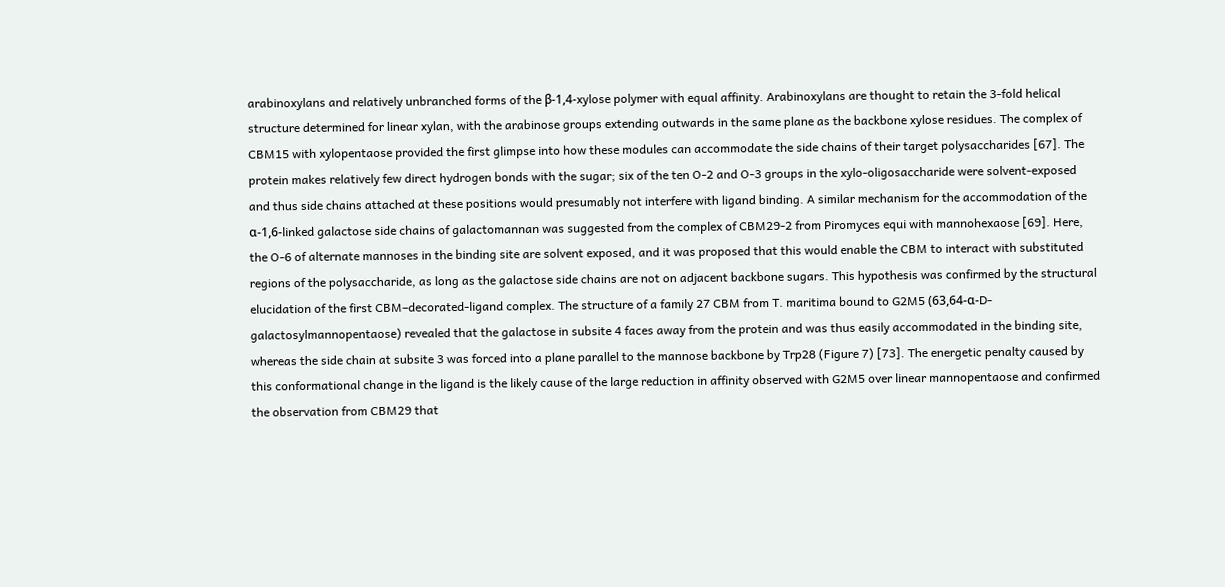arabinoxylans and relatively unbranched forms of the β-1,4-xylose polymer with equal affinity. Arabinoxylans are thought to retain the 3-fold helical structure determined for linear xylan, with the arabinose groups extending outwards in the same plane as the backbone xylose residues. The complex of CBM15 with xylopentaose provided the first glimpse into how these modules can accommodate the side chains of their target polysaccharides [67]. The protein makes relatively few direct hydrogen bonds with the sugar; six of the ten O-2 and O-3 groups in the xylo-oligosaccharide were solvent-exposed and thus side chains attached at these positions would presumably not interfere with ligand binding. A similar mechanism for the accommodation of the α-1,6-linked galactose side chains of galactomannan was suggested from the complex of CBM29-2 from Piromyces equi with mannohexaose [69]. Here, the O-6 of alternate mannoses in the binding site are solvent exposed, and it was proposed that this would enable the CBM to interact with substituted regions of the polysaccharide, as long as the galactose side chains are not on adjacent backbone sugars. This hypothesis was confirmed by the structural elucidation of the first CBM–decorated-ligand complex. The structure of a family 27 CBM from T. maritima bound to G2M5 (63,64-α-D-galactosylmannopentaose) revealed that the galactose in subsite 4 faces away from the protein and was thus easily accommodated in the binding site, whereas the side chain at subsite 3 was forced into a plane parallel to the mannose backbone by Trp28 (Figure 7) [73]. The energetic penalty caused by this conformational change in the ligand is the likely cause of the large reduction in affinity observed with G2M5 over linear mannopentaose and confirmed the observation from CBM29 that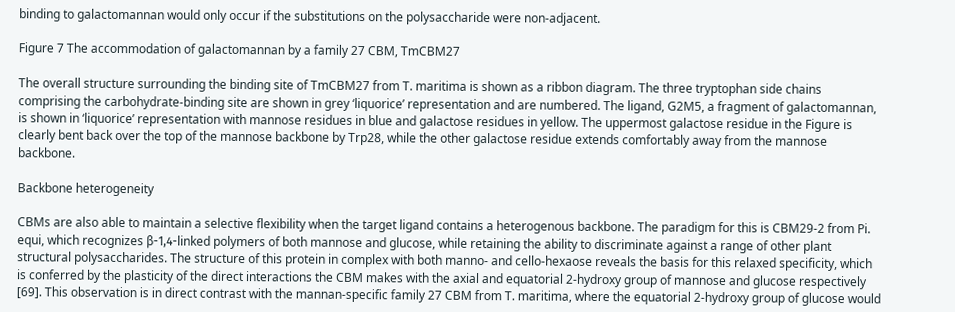binding to galactomannan would only occur if the substitutions on the polysaccharide were non-adjacent.

Figure 7 The accommodation of galactomannan by a family 27 CBM, TmCBM27

The overall structure surrounding the binding site of TmCBM27 from T. maritima is shown as a ribbon diagram. The three tryptophan side chains comprising the carbohydrate-binding site are shown in grey ‘liquorice’ representation and are numbered. The ligand, G2M5, a fragment of galactomannan, is shown in ‘liquorice’ representation with mannose residues in blue and galactose residues in yellow. The uppermost galactose residue in the Figure is clearly bent back over the top of the mannose backbone by Trp28, while the other galactose residue extends comfortably away from the mannose backbone.

Backbone heterogeneity

CBMs are also able to maintain a selective flexibility when the target ligand contains a heterogenous backbone. The paradigm for this is CBM29-2 from Pi. equi, which recognizes β-1,4-linked polymers of both mannose and glucose, while retaining the ability to discriminate against a range of other plant structural polysaccharides. The structure of this protein in complex with both manno- and cello-hexaose reveals the basis for this relaxed specificity, which is conferred by the plasticity of the direct interactions the CBM makes with the axial and equatorial 2-hydroxy group of mannose and glucose respectively [69]. This observation is in direct contrast with the mannan-specific family 27 CBM from T. maritima, where the equatorial 2-hydroxy group of glucose would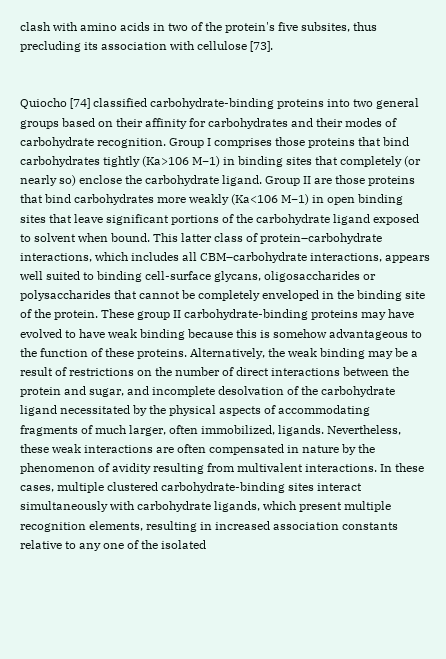clash with amino acids in two of the protein's five subsites, thus precluding its association with cellulose [73].


Quiocho [74] classified carbohydrate-binding proteins into two general groups based on their affinity for carbohydrates and their modes of carbohydrate recognition. Group I comprises those proteins that bind carbohydrates tightly (Ka>106 M−1) in binding sites that completely (or nearly so) enclose the carbohydrate ligand. Group II are those proteins that bind carbohydrates more weakly (Ka<106 M−1) in open binding sites that leave significant portions of the carbohydrate ligand exposed to solvent when bound. This latter class of protein–carbohydrate interactions, which includes all CBM–carbohydrate interactions, appears well suited to binding cell-surface glycans, oligosaccharides or polysaccharides that cannot be completely enveloped in the binding site of the protein. These group II carbohydrate-binding proteins may have evolved to have weak binding because this is somehow advantageous to the function of these proteins. Alternatively, the weak binding may be a result of restrictions on the number of direct interactions between the protein and sugar, and incomplete desolvation of the carbohydrate ligand necessitated by the physical aspects of accommodating fragments of much larger, often immobilized, ligands. Nevertheless, these weak interactions are often compensated in nature by the phenomenon of avidity resulting from multivalent interactions. In these cases, multiple clustered carbohydrate-binding sites interact simultaneously with carbohydrate ligands, which present multiple recognition elements, resulting in increased association constants relative to any one of the isolated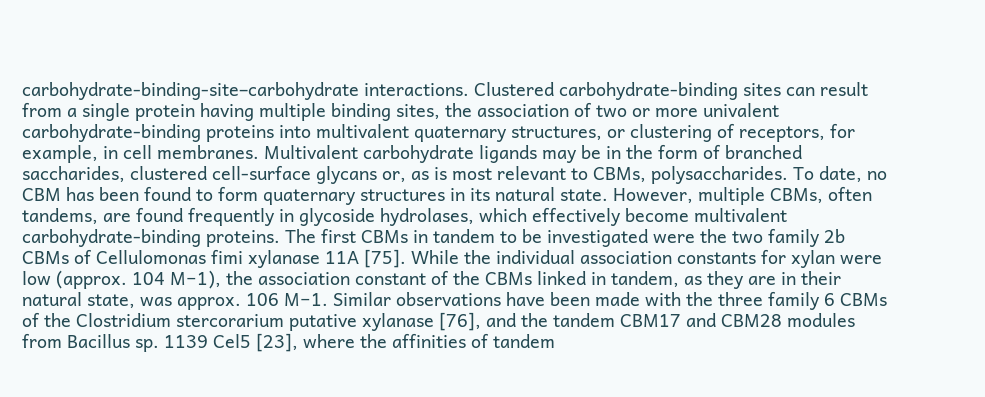carbohydrate-binding-site–carbohydrate interactions. Clustered carbohydrate-binding sites can result from a single protein having multiple binding sites, the association of two or more univalent carbohydrate-binding proteins into multivalent quaternary structures, or clustering of receptors, for example, in cell membranes. Multivalent carbohydrate ligands may be in the form of branched saccharides, clustered cell-surface glycans or, as is most relevant to CBMs, polysaccharides. To date, no CBM has been found to form quaternary structures in its natural state. However, multiple CBMs, often tandems, are found frequently in glycoside hydrolases, which effectively become multivalent carbohydrate-binding proteins. The first CBMs in tandem to be investigated were the two family 2b CBMs of Cellulomonas fimi xylanase 11A [75]. While the individual association constants for xylan were low (approx. 104 M−1), the association constant of the CBMs linked in tandem, as they are in their natural state, was approx. 106 M−1. Similar observations have been made with the three family 6 CBMs of the Clostridium stercorarium putative xylanase [76], and the tandem CBM17 and CBM28 modules from Bacillus sp. 1139 Cel5 [23], where the affinities of tandem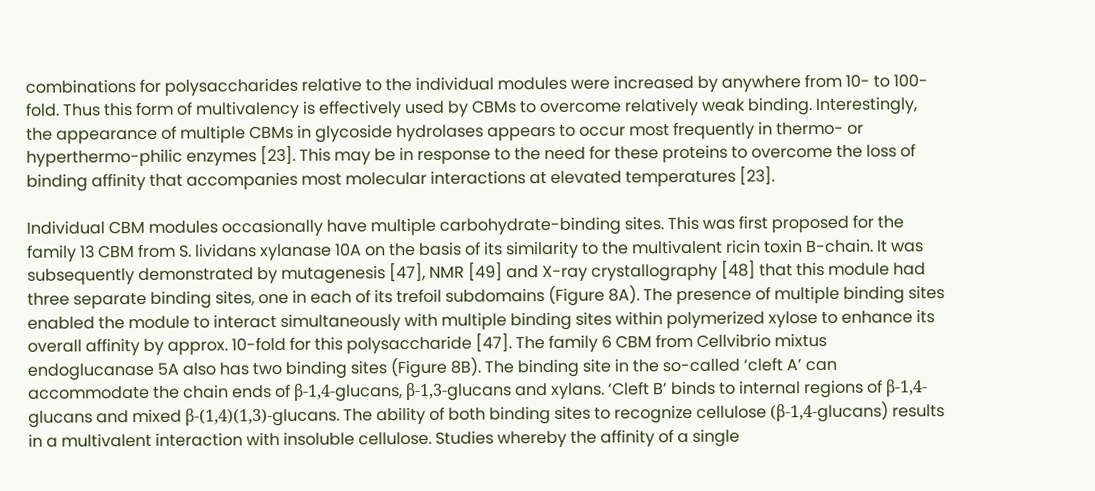combinations for polysaccharides relative to the individual modules were increased by anywhere from 10- to 100-fold. Thus this form of multivalency is effectively used by CBMs to overcome relatively weak binding. Interestingly, the appearance of multiple CBMs in glycoside hydrolases appears to occur most frequently in thermo- or hyperthermo-philic enzymes [23]. This may be in response to the need for these proteins to overcome the loss of binding affinity that accompanies most molecular interactions at elevated temperatures [23].

Individual CBM modules occasionally have multiple carbohydrate-binding sites. This was first proposed for the family 13 CBM from S. lividans xylanase 10A on the basis of its similarity to the multivalent ricin toxin B-chain. It was subsequently demonstrated by mutagenesis [47], NMR [49] and X-ray crystallography [48] that this module had three separate binding sites, one in each of its trefoil subdomains (Figure 8A). The presence of multiple binding sites enabled the module to interact simultaneously with multiple binding sites within polymerized xylose to enhance its overall affinity by approx. 10-fold for this polysaccharide [47]. The family 6 CBM from Cellvibrio mixtus endoglucanase 5A also has two binding sites (Figure 8B). The binding site in the so-called ‘cleft A’ can accommodate the chain ends of β-1,4-glucans, β-1,3-glucans and xylans. ‘Cleft B’ binds to internal regions of β-1,4-glucans and mixed β-(1,4)(1,3)-glucans. The ability of both binding sites to recognize cellulose (β-1,4-glucans) results in a multivalent interaction with insoluble cellulose. Studies whereby the affinity of a single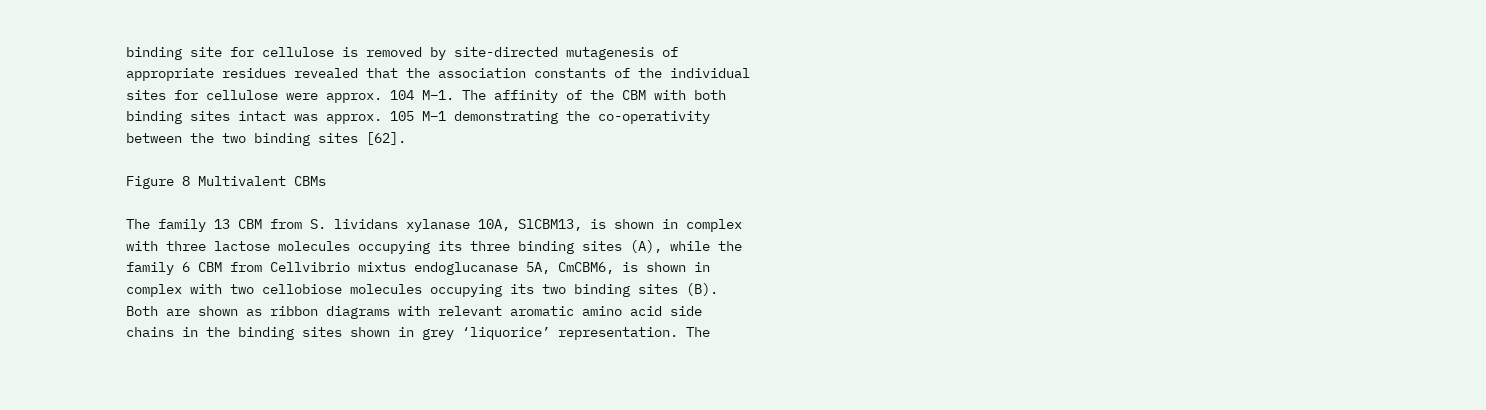binding site for cellulose is removed by site-directed mutagenesis of appropriate residues revealed that the association constants of the individual sites for cellulose were approx. 104 M−1. The affinity of the CBM with both binding sites intact was approx. 105 M−1 demonstrating the co-operativity between the two binding sites [62].

Figure 8 Multivalent CBMs

The family 13 CBM from S. lividans xylanase 10A, SlCBM13, is shown in complex with three lactose molecules occupying its three binding sites (A), while the family 6 CBM from Cellvibrio mixtus endoglucanase 5A, CmCBM6, is shown in complex with two cellobiose molecules occupying its two binding sites (B). Both are shown as ribbon diagrams with relevant aromatic amino acid side chains in the binding sites shown in grey ‘liquorice’ representation. The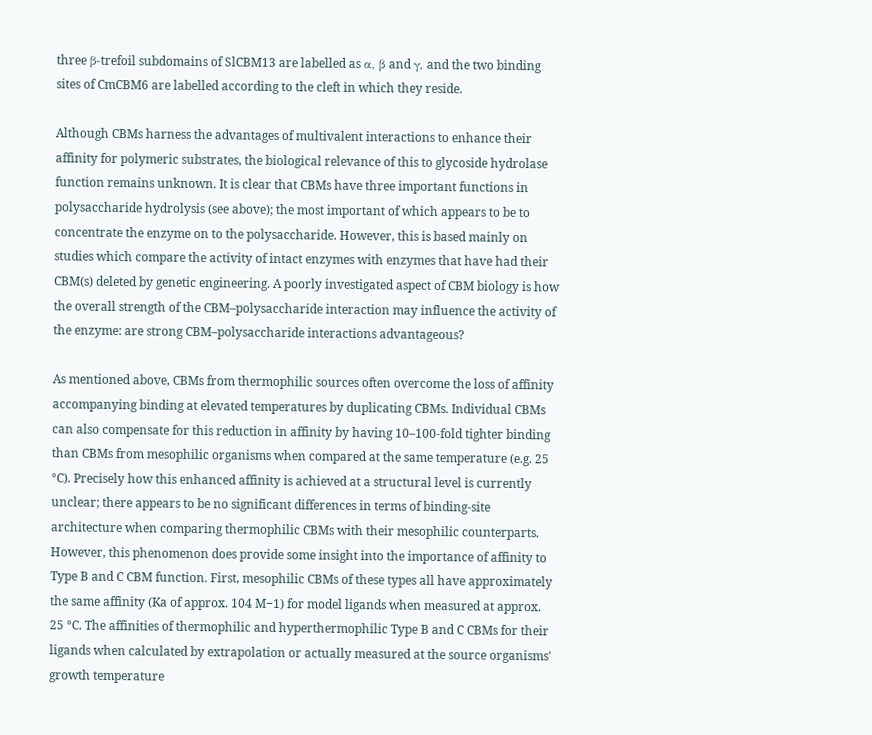three β-trefoil subdomains of SlCBM13 are labelled as α, β and γ, and the two binding sites of CmCBM6 are labelled according to the cleft in which they reside.

Although CBMs harness the advantages of multivalent interactions to enhance their affinity for polymeric substrates, the biological relevance of this to glycoside hydrolase function remains unknown. It is clear that CBMs have three important functions in polysaccharide hydrolysis (see above); the most important of which appears to be to concentrate the enzyme on to the polysaccharide. However, this is based mainly on studies which compare the activity of intact enzymes with enzymes that have had their CBM(s) deleted by genetic engineering. A poorly investigated aspect of CBM biology is how the overall strength of the CBM–polysaccharide interaction may influence the activity of the enzyme: are strong CBM–polysaccharide interactions advantageous?

As mentioned above, CBMs from thermophilic sources often overcome the loss of affinity accompanying binding at elevated temperatures by duplicating CBMs. Individual CBMs can also compensate for this reduction in affinity by having 10–100-fold tighter binding than CBMs from mesophilic organisms when compared at the same temperature (e.g. 25 °C). Precisely how this enhanced affinity is achieved at a structural level is currently unclear; there appears to be no significant differences in terms of binding-site architecture when comparing thermophilic CBMs with their mesophilic counterparts. However, this phenomenon does provide some insight into the importance of affinity to Type B and C CBM function. First, mesophilic CBMs of these types all have approximately the same affinity (Ka of approx. 104 M−1) for model ligands when measured at approx. 25 °C. The affinities of thermophilic and hyperthermophilic Type B and C CBMs for their ligands when calculated by extrapolation or actually measured at the source organisms' growth temperature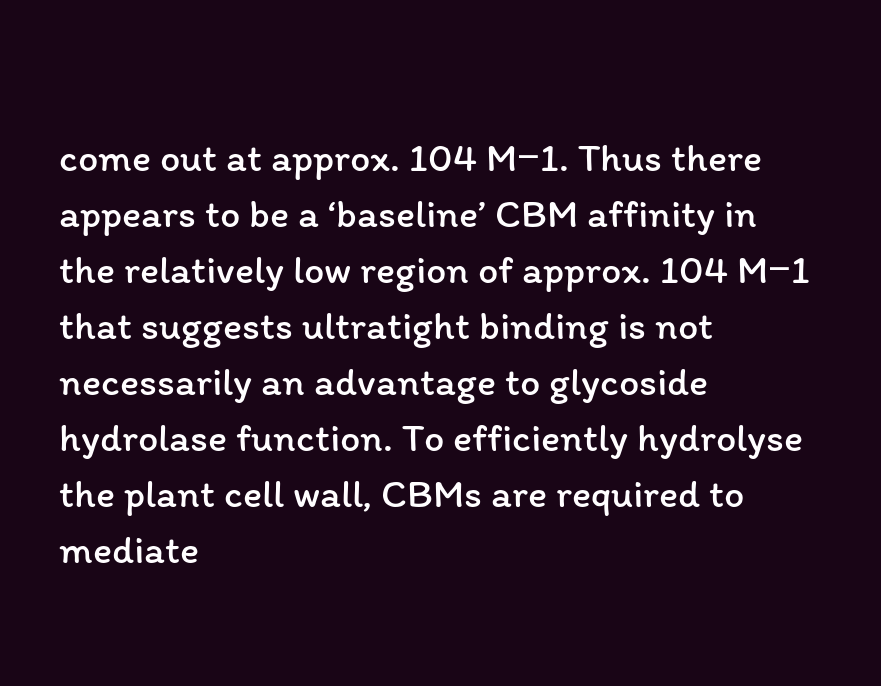come out at approx. 104 M−1. Thus there appears to be a ‘baseline’ CBM affinity in the relatively low region of approx. 104 M−1 that suggests ultratight binding is not necessarily an advantage to glycoside hydrolase function. To efficiently hydrolyse the plant cell wall, CBMs are required to mediate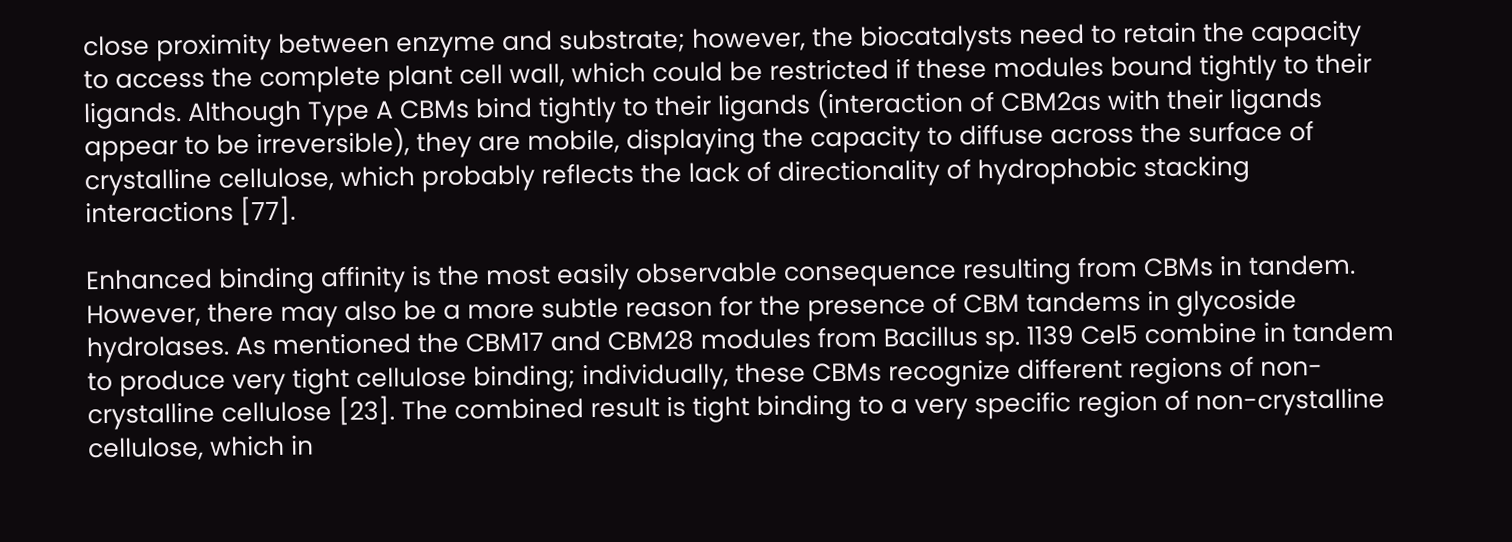close proximity between enzyme and substrate; however, the biocatalysts need to retain the capacity to access the complete plant cell wall, which could be restricted if these modules bound tightly to their ligands. Although Type A CBMs bind tightly to their ligands (interaction of CBM2as with their ligands appear to be irreversible), they are mobile, displaying the capacity to diffuse across the surface of crystalline cellulose, which probably reflects the lack of directionality of hydrophobic stacking interactions [77].

Enhanced binding affinity is the most easily observable consequence resulting from CBMs in tandem. However, there may also be a more subtle reason for the presence of CBM tandems in glycoside hydrolases. As mentioned the CBM17 and CBM28 modules from Bacillus sp. 1139 Cel5 combine in tandem to produce very tight cellulose binding; individually, these CBMs recognize different regions of non-crystalline cellulose [23]. The combined result is tight binding to a very specific region of non-crystalline cellulose, which in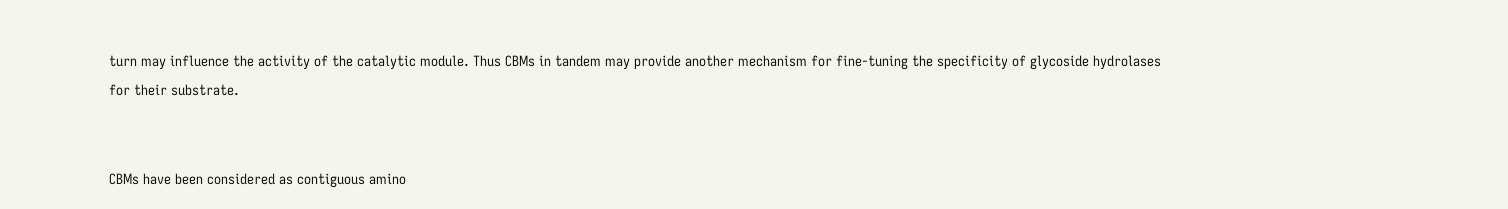turn may influence the activity of the catalytic module. Thus CBMs in tandem may provide another mechanism for fine-tuning the specificity of glycoside hydrolases for their substrate.


CBMs have been considered as contiguous amino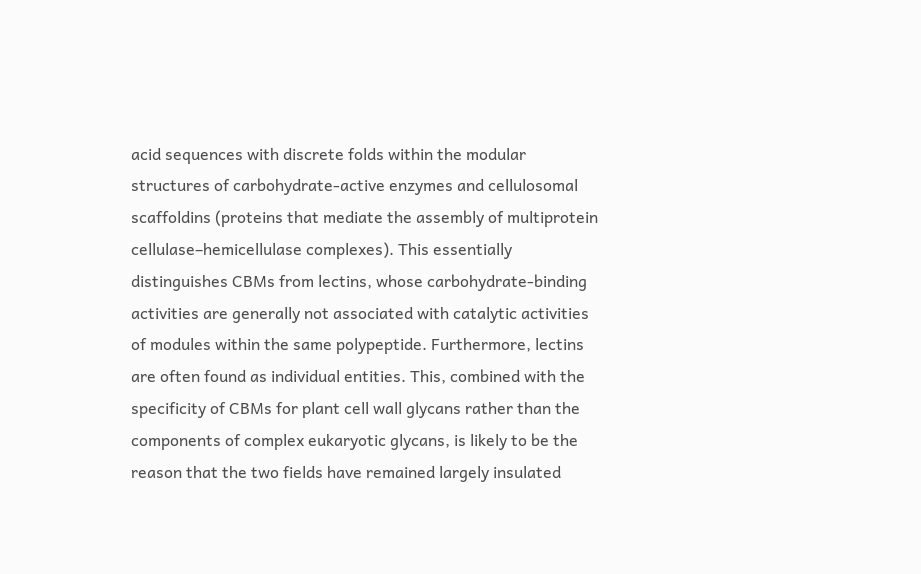acid sequences with discrete folds within the modular structures of carbohydrate-active enzymes and cellulosomal scaffoldins (proteins that mediate the assembly of multiprotein cellulase–hemicellulase complexes). This essentially distinguishes CBMs from lectins, whose carbohydrate-binding activities are generally not associated with catalytic activities of modules within the same polypeptide. Furthermore, lectins are often found as individual entities. This, combined with the specificity of CBMs for plant cell wall glycans rather than the components of complex eukaryotic glycans, is likely to be the reason that the two fields have remained largely insulated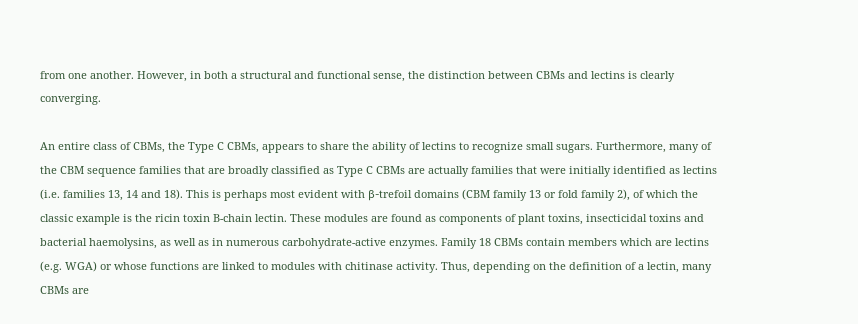from one another. However, in both a structural and functional sense, the distinction between CBMs and lectins is clearly converging.

An entire class of CBMs, the Type C CBMs, appears to share the ability of lectins to recognize small sugars. Furthermore, many of the CBM sequence families that are broadly classified as Type C CBMs are actually families that were initially identified as lectins (i.e. families 13, 14 and 18). This is perhaps most evident with β-trefoil domains (CBM family 13 or fold family 2), of which the classic example is the ricin toxin B-chain lectin. These modules are found as components of plant toxins, insecticidal toxins and bacterial haemolysins, as well as in numerous carbohydrate-active enzymes. Family 18 CBMs contain members which are lectins (e.g. WGA) or whose functions are linked to modules with chitinase activity. Thus, depending on the definition of a lectin, many CBMs are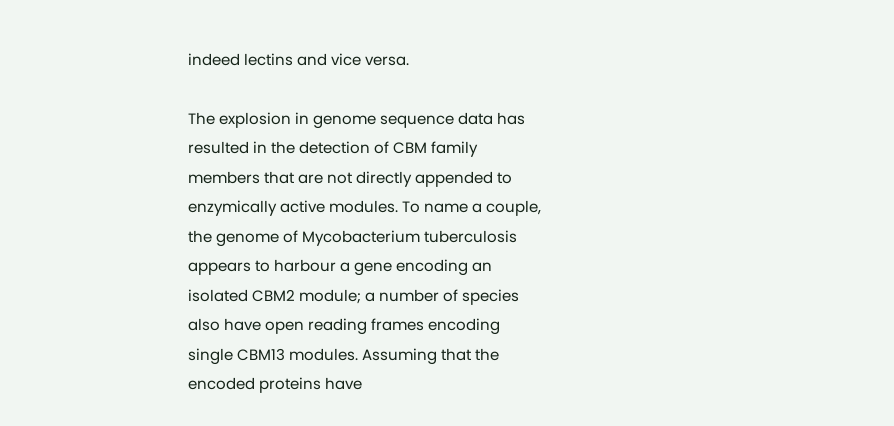indeed lectins and vice versa.

The explosion in genome sequence data has resulted in the detection of CBM family members that are not directly appended to enzymically active modules. To name a couple, the genome of Mycobacterium tuberculosis appears to harbour a gene encoding an isolated CBM2 module; a number of species also have open reading frames encoding single CBM13 modules. Assuming that the encoded proteins have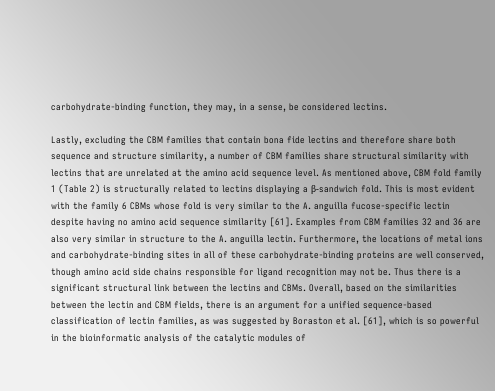carbohydrate-binding function, they may, in a sense, be considered lectins.

Lastly, excluding the CBM families that contain bona fide lectins and therefore share both sequence and structure similarity, a number of CBM families share structural similarity with lectins that are unrelated at the amino acid sequence level. As mentioned above, CBM fold family 1 (Table 2) is structurally related to lectins displaying a β-sandwich fold. This is most evident with the family 6 CBMs whose fold is very similar to the A. anguilla fucose-specific lectin despite having no amino acid sequence similarity [61]. Examples from CBM families 32 and 36 are also very similar in structure to the A. anguilla lectin. Furthermore, the locations of metal ions and carbohydrate-binding sites in all of these carbohydrate-binding proteins are well conserved, though amino acid side chains responsible for ligand recognition may not be. Thus there is a significant structural link between the lectins and CBMs. Overall, based on the similarities between the lectin and CBM fields, there is an argument for a unified sequence-based classification of lectin families, as was suggested by Boraston et al. [61], which is so powerful in the bioinformatic analysis of the catalytic modules of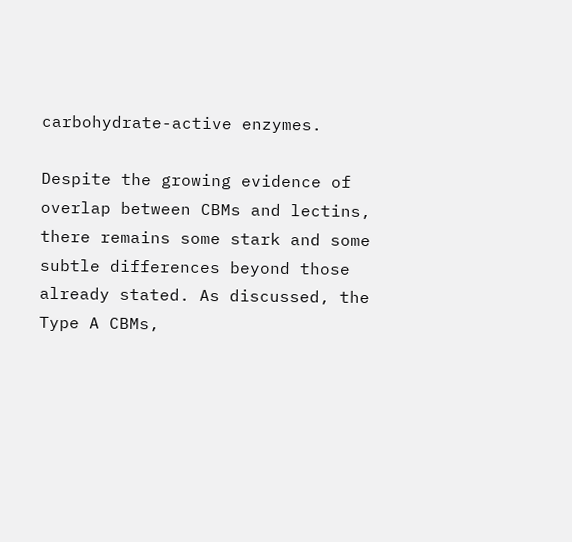carbohydrate-active enzymes.

Despite the growing evidence of overlap between CBMs and lectins, there remains some stark and some subtle differences beyond those already stated. As discussed, the Type A CBMs,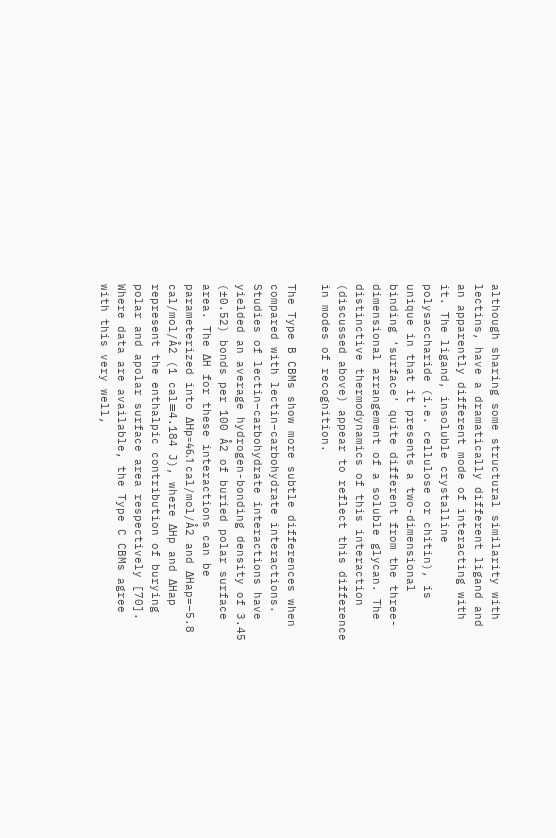although sharing some structural similarity with lectins, have a dramatically different ligand and an apparently different mode of interacting with it. The ligand, insoluble crystalline polysaccharide (i.e. cellulose or chitin), is unique in that it presents a two-dimensional binding ‘surface’ quite different from the three-dimensional arrangement of a soluble glycan. The distinctive thermodynamics of this interaction (discussed above) appear to reflect this difference in modes of recognition.

The Type B CBMs show more subtle differences when compared with lectin–carbohydrate interactions. Studies of lectin–carbohydrate interactions have yielded an average hydrogen-bonding density of 3.45 (±0.52) bonds per 100 Å2 of buried polar surface area. The ΔH for these interactions can be parameterized into ΔHp=46.1 cal/mol/Å2 and ΔHap=−5.8 cal/mol/Å2 (1 cal≡4.184 J), where ΔHp and ΔHap represent the enthalpic contribution of burying polar and apolar surface area respectively [70]. Where data are available, the Type C CBMs agree with this very well,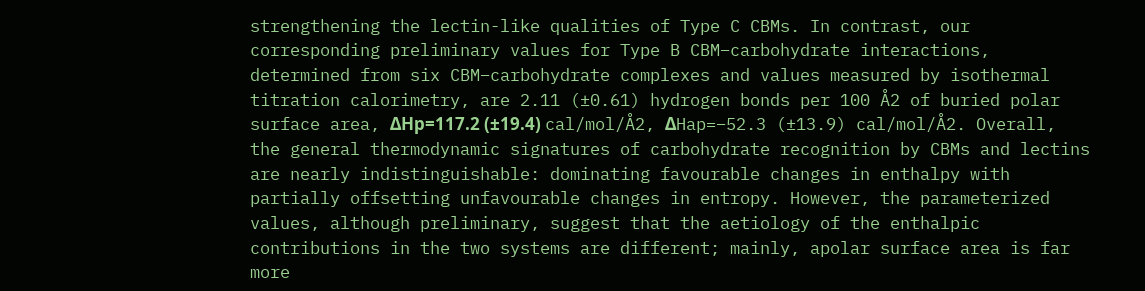strengthening the lectin-like qualities of Type C CBMs. In contrast, our corresponding preliminary values for Type B CBM–carbohydrate interactions, determined from six CBM–carbohydrate complexes and values measured by isothermal titration calorimetry, are 2.11 (±0.61) hydrogen bonds per 100 Å2 of buried polar surface area, ΔHp=117.2 (±19.4) cal/mol/Å2, ΔHap=−52.3 (±13.9) cal/mol/Å2. Overall, the general thermodynamic signatures of carbohydrate recognition by CBMs and lectins are nearly indistinguishable: dominating favourable changes in enthalpy with partially offsetting unfavourable changes in entropy. However, the parameterized values, although preliminary, suggest that the aetiology of the enthalpic contributions in the two systems are different; mainly, apolar surface area is far more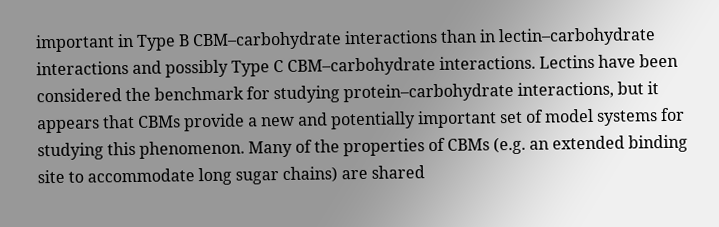important in Type B CBM–carbohydrate interactions than in lectin–carbohydrate interactions and possibly Type C CBM–carbohydrate interactions. Lectins have been considered the benchmark for studying protein–carbohydrate interactions, but it appears that CBMs provide a new and potentially important set of model systems for studying this phenomenon. Many of the properties of CBMs (e.g. an extended binding site to accommodate long sugar chains) are shared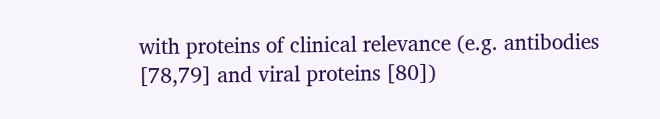with proteins of clinical relevance (e.g. antibodies [78,79] and viral proteins [80])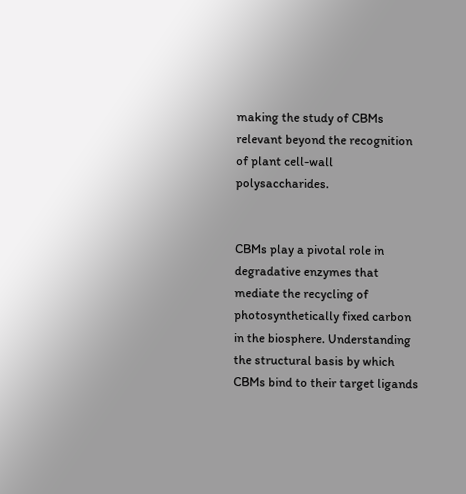making the study of CBMs relevant beyond the recognition of plant cell-wall polysaccharides.


CBMs play a pivotal role in degradative enzymes that mediate the recycling of photosynthetically fixed carbon in the biosphere. Understanding the structural basis by which CBMs bind to their target ligands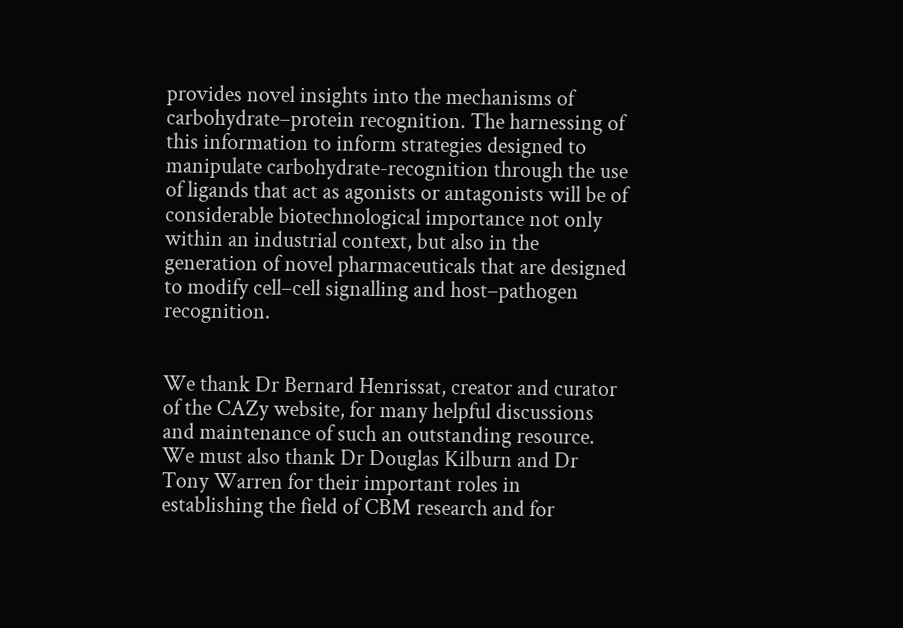provides novel insights into the mechanisms of carbohydrate–protein recognition. The harnessing of this information to inform strategies designed to manipulate carbohydrate-recognition through the use of ligands that act as agonists or antagonists will be of considerable biotechnological importance not only within an industrial context, but also in the generation of novel pharmaceuticals that are designed to modify cell–cell signalling and host–pathogen recognition.


We thank Dr Bernard Henrissat, creator and curator of the CAZy website, for many helpful discussions and maintenance of such an outstanding resource. We must also thank Dr Douglas Kilburn and Dr Tony Warren for their important roles in establishing the field of CBM research and for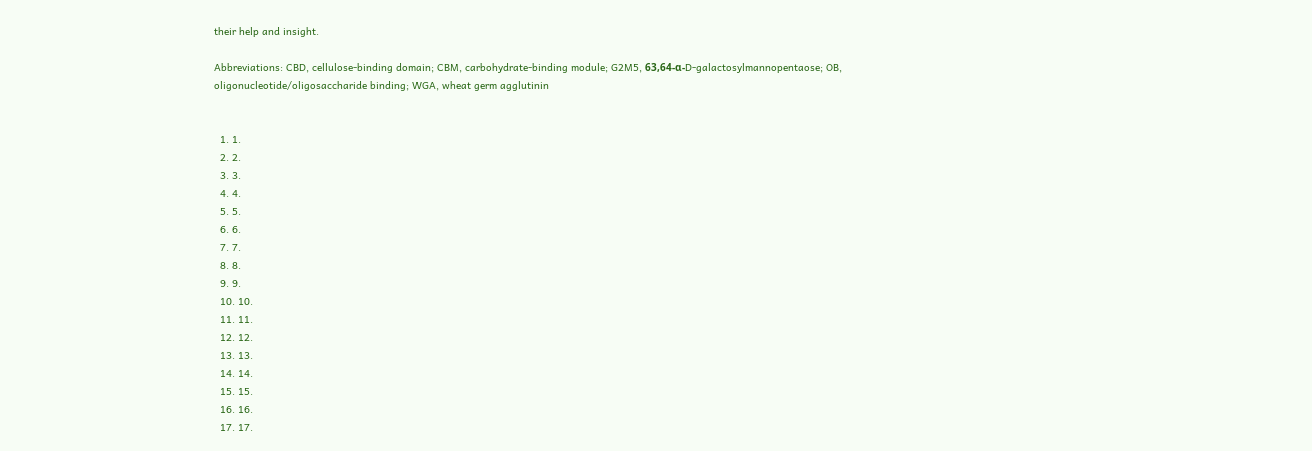their help and insight.

Abbreviations: CBD, cellulose-binding domain; CBM, carbohydrate-binding module; G2M5, 63,64-α-D-galactosylmannopentaose; OB, oligonucleotide/oligosaccharide binding; WGA, wheat germ agglutinin


  1. 1.
  2. 2.
  3. 3.
  4. 4.
  5. 5.
  6. 6.
  7. 7.
  8. 8.
  9. 9.
  10. 10.
  11. 11.
  12. 12.
  13. 13.
  14. 14.
  15. 15.
  16. 16.
  17. 17.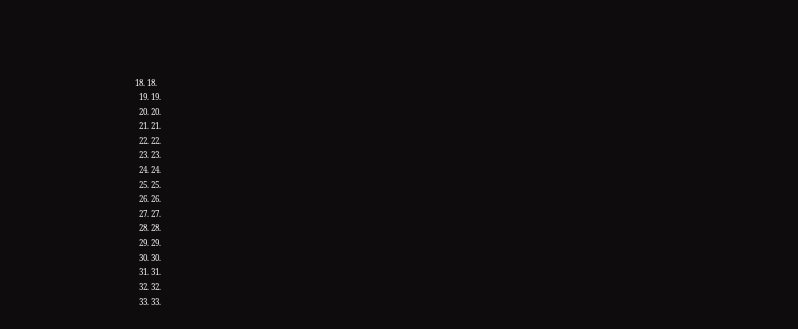18. 18.
  19. 19.
  20. 20.
  21. 21.
  22. 22.
  23. 23.
  24. 24.
  25. 25.
  26. 26.
  27. 27.
  28. 28.
  29. 29.
  30. 30.
  31. 31.
  32. 32.
  33. 33.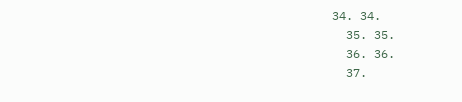34. 34.
  35. 35.
  36. 36.
  37.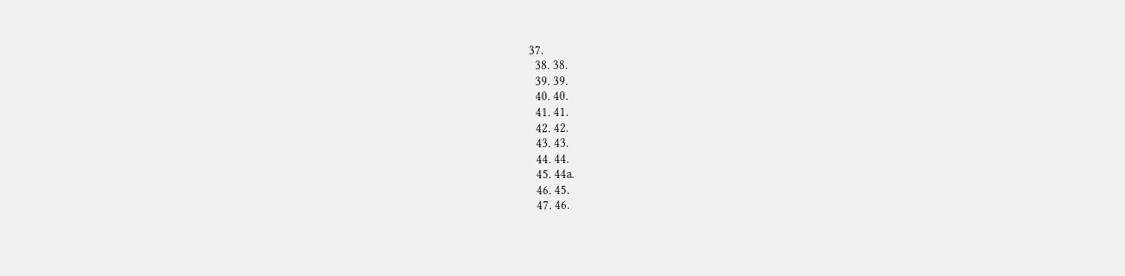37.
  38. 38.
  39. 39.
  40. 40.
  41. 41.
  42. 42.
  43. 43.
  44. 44.
  45. 44a.
  46. 45.
  47. 46.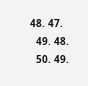48. 47.
  49. 48.
  50. 49.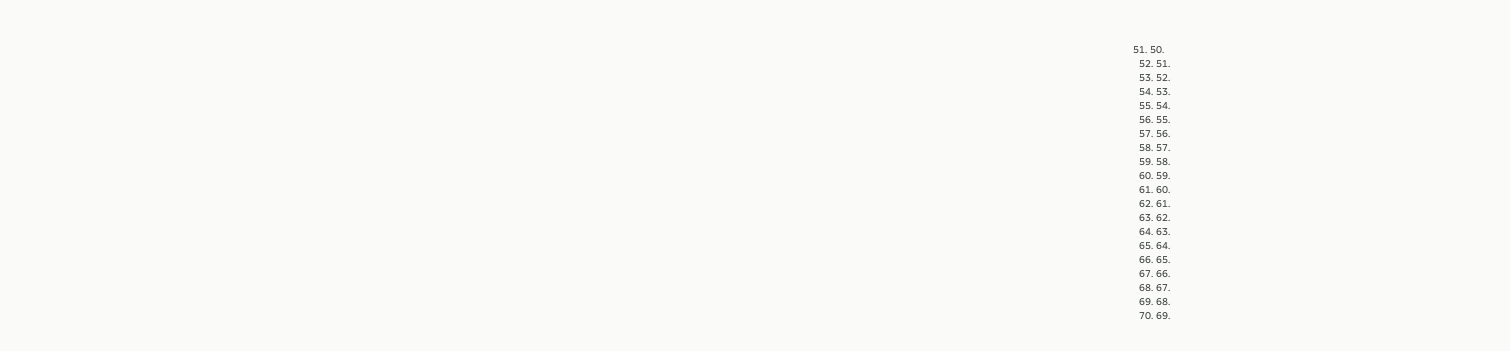51. 50.
  52. 51.
  53. 52.
  54. 53.
  55. 54.
  56. 55.
  57. 56.
  58. 57.
  59. 58.
  60. 59.
  61. 60.
  62. 61.
  63. 62.
  64. 63.
  65. 64.
  66. 65.
  67. 66.
  68. 67.
  69. 68.
  70. 69.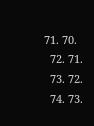71. 70.
  72. 71.
  73. 72.
  74. 73.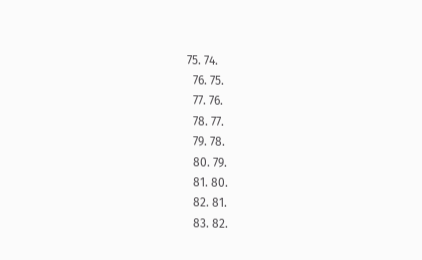75. 74.
  76. 75.
  77. 76.
  78. 77.
  79. 78.
  80. 79.
  81. 80.
  82. 81.
  83. 82.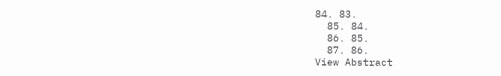84. 83.
  85. 84.
  86. 85.
  87. 86.
View Abstract